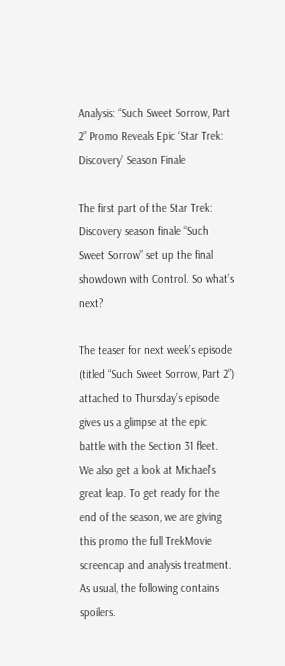Analysis: “Such Sweet Sorrow, Part 2” Promo Reveals Epic ‘Star Trek: Discovery’ Season Finale

The first part of the Star Trek: Discovery season finale “Such Sweet Sorrow” set up the final showdown with Control. So what’s next?

The teaser for next week’s episode (titled “Such Sweet Sorrow, Part 2”) attached to Thursday’s episode gives us a glimpse at the epic battle with the Section 31 fleet. We also get a look at Michael’s great leap. To get ready for the end of the season, we are giving this promo the full TrekMovie screencap and analysis treatment. As usual, the following contains spoilers.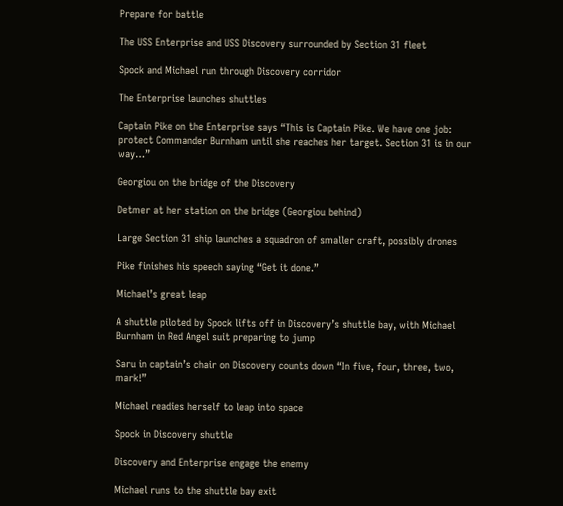Prepare for battle

The USS Enterprise and USS Discovery surrounded by Section 31 fleet

Spock and Michael run through Discovery corridor

The Enterprise launches shuttles

Captain Pike on the Enterprise says “This is Captain Pike. We have one job: protect Commander Burnham until she reaches her target. Section 31 is in our way…”

Georgiou on the bridge of the Discovery

Detmer at her station on the bridge (Georgiou behind)

Large Section 31 ship launches a squadron of smaller craft, possibly drones

Pike finishes his speech saying “Get it done.”

Michael’s great leap

A shuttle piloted by Spock lifts off in Discovery’s shuttle bay, with Michael Burnham in Red Angel suit preparing to jump

Saru in captain’s chair on Discovery counts down “In five, four, three, two, mark!”

Michael readies herself to leap into space

Spock in Discovery shuttle

Discovery and Enterprise engage the enemy

Michael runs to the shuttle bay exit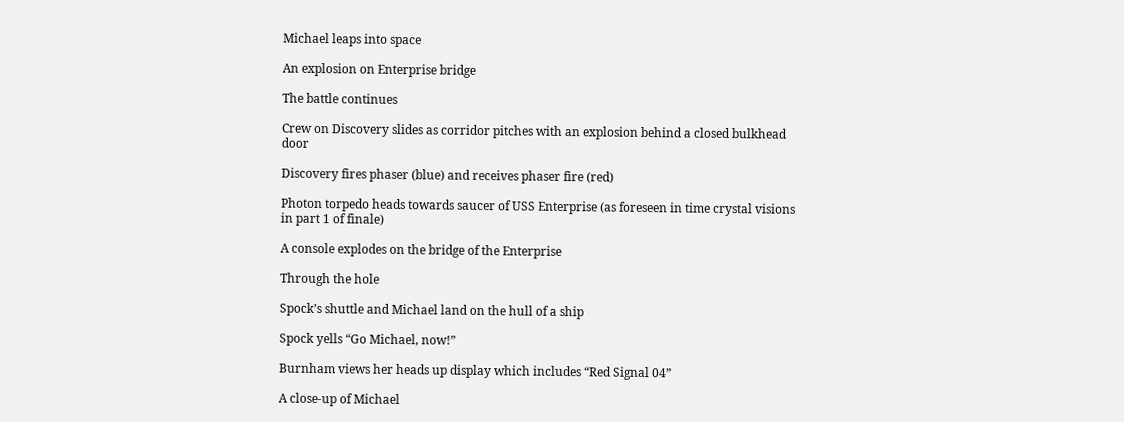Michael leaps into space

An explosion on Enterprise bridge

The battle continues

Crew on Discovery slides as corridor pitches with an explosion behind a closed bulkhead door

Discovery fires phaser (blue) and receives phaser fire (red)

Photon torpedo heads towards saucer of USS Enterprise (as foreseen in time crystal visions in part 1 of finale)

A console explodes on the bridge of the Enterprise

Through the hole

Spock’s shuttle and Michael land on the hull of a ship

Spock yells “Go Michael, now!”

Burnham views her heads up display which includes “Red Signal 04”

A close-up of Michael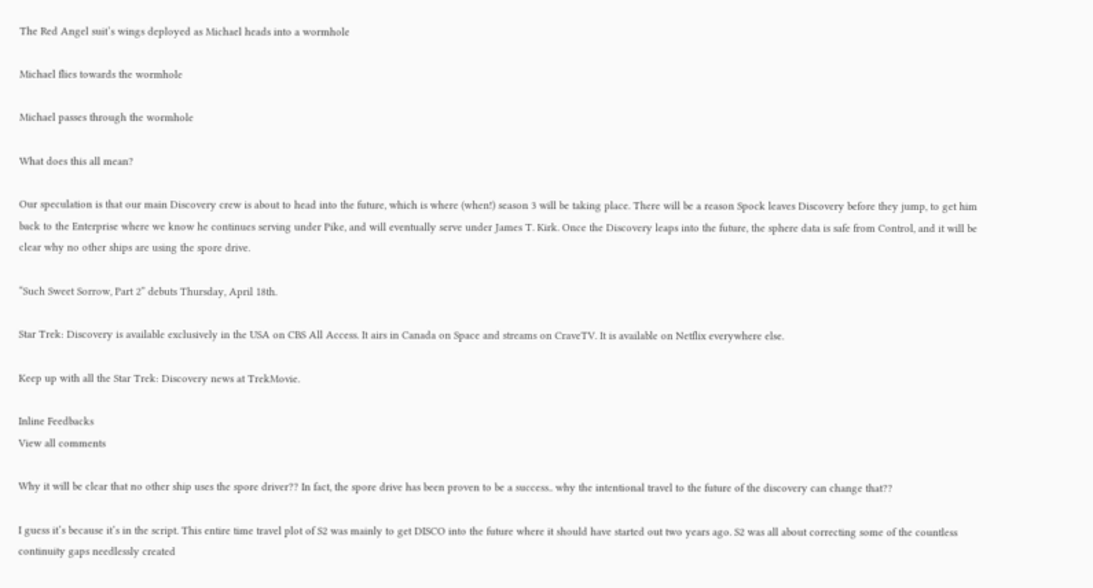The Red Angel suit’s wings deployed as Michael heads into a wormhole

Michael flies towards the wormhole

Michael passes through the wormhole

What does this all mean?

Our speculation is that our main Discovery crew is about to head into the future, which is where (when!) season 3 will be taking place. There will be a reason Spock leaves Discovery before they jump, to get him back to the Enterprise where we know he continues serving under Pike, and will eventually serve under James T. Kirk. Once the Discovery leaps into the future, the sphere data is safe from Control, and it will be clear why no other ships are using the spore drive.

“Such Sweet Sorrow, Part 2” debuts Thursday, April 18th.

Star Trek: Discovery is available exclusively in the USA on CBS All Access. It airs in Canada on Space and streams on CraveTV. It is available on Netflix everywhere else.

Keep up with all the Star Trek: Discovery news at TrekMovie.

Inline Feedbacks
View all comments

Why it will be clear that no other ship uses the spore driver?? In fact, the spore drive has been proven to be a success.. why the intentional travel to the future of the discovery can change that??

I guess it’s because it’s in the script. This entire time travel plot of S2 was mainly to get DISCO into the future where it should have started out two years ago. S2 was all about correcting some of the countless continuity gaps needlessly created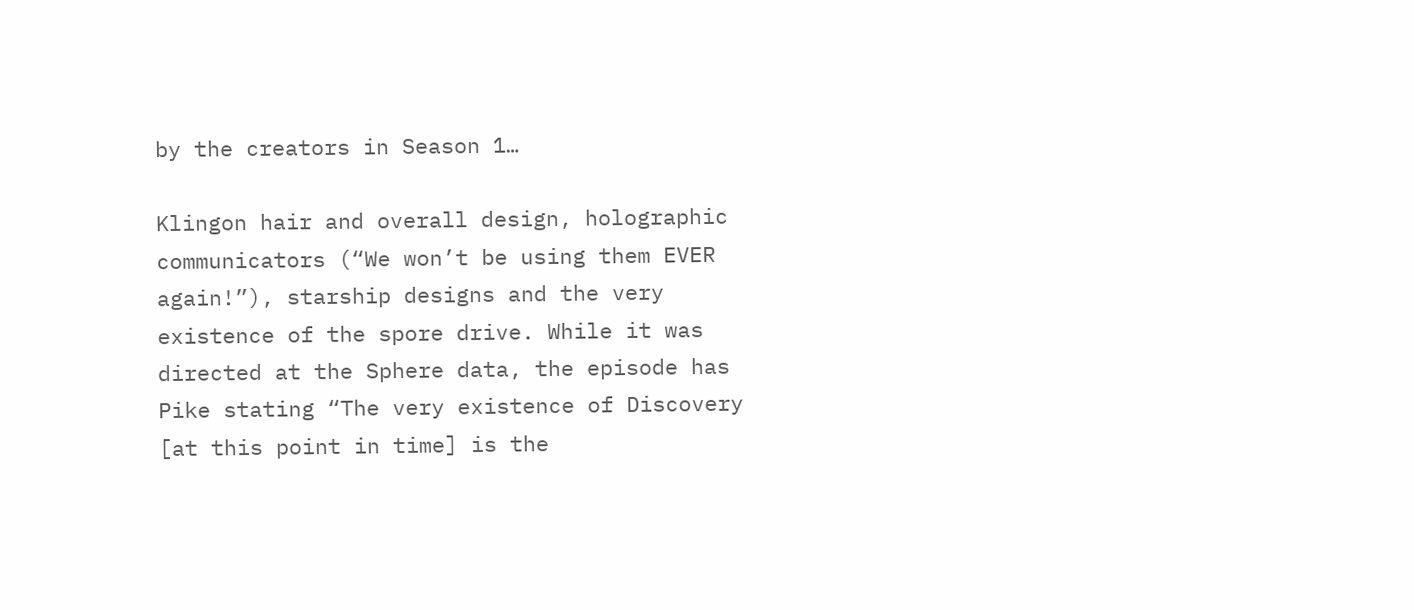by the creators in Season 1…

Klingon hair and overall design, holographic communicators (“We won’t be using them EVER again!”), starship designs and the very existence of the spore drive. While it was directed at the Sphere data, the episode has Pike stating “The very existence of Discovery [at this point in time] is the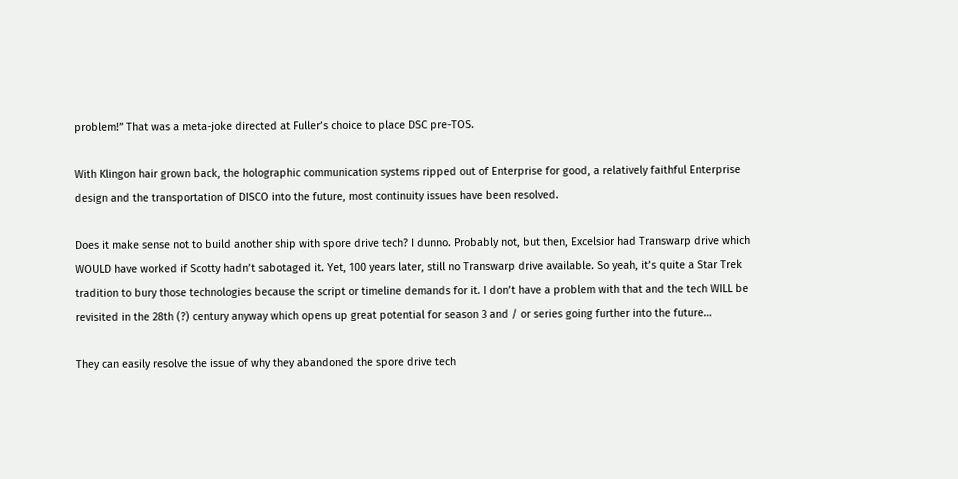problem!” That was a meta-joke directed at Fuller’s choice to place DSC pre-TOS.

With Klingon hair grown back, the holographic communication systems ripped out of Enterprise for good, a relatively faithful Enterprise design and the transportation of DISCO into the future, most continuity issues have been resolved.

Does it make sense not to build another ship with spore drive tech? I dunno. Probably not, but then, Excelsior had Transwarp drive which WOULD have worked if Scotty hadn’t sabotaged it. Yet, 100 years later, still no Transwarp drive available. So yeah, it’s quite a Star Trek tradition to bury those technologies because the script or timeline demands for it. I don’t have a problem with that and the tech WILL be revisited in the 28th (?) century anyway which opens up great potential for season 3 and / or series going further into the future…

They can easily resolve the issue of why they abandoned the spore drive tech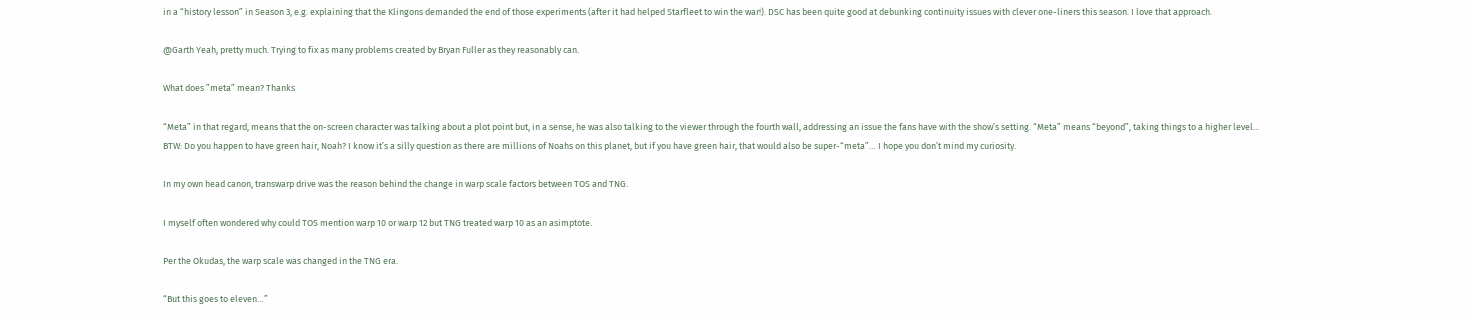in a “history lesson” in Season 3, e.g. explaining that the Klingons demanded the end of those experiments (after it had helped Starfleet to win the war!). DSC has been quite good at debunking continuity issues with clever one-liners this season. I love that approach.

@Garth Yeah, pretty much. Trying to fix as many problems created by Bryan Fuller as they reasonably can.

What does ”meta” mean? Thanks

“Meta” in that regard, means that the on-screen character was talking about a plot point but, in a sense, he was also talking to the viewer through the fourth wall, addressing an issue the fans have with the show’s setting. “Meta” means “beyond”, taking things to a higher level…
BTW: Do you happen to have green hair, Noah? I know it’s a silly question as there are millions of Noahs on this planet, but if you have green hair, that would also be super-“meta”… I hope you don’t mind my curiosity.

In my own head canon, transwarp drive was the reason behind the change in warp scale factors between TOS and TNG.

I myself often wondered why could TOS mention warp 10 or warp 12 but TNG treated warp 10 as an asimptote.

Per the Okudas, the warp scale was changed in the TNG era.

“But this goes to eleven…”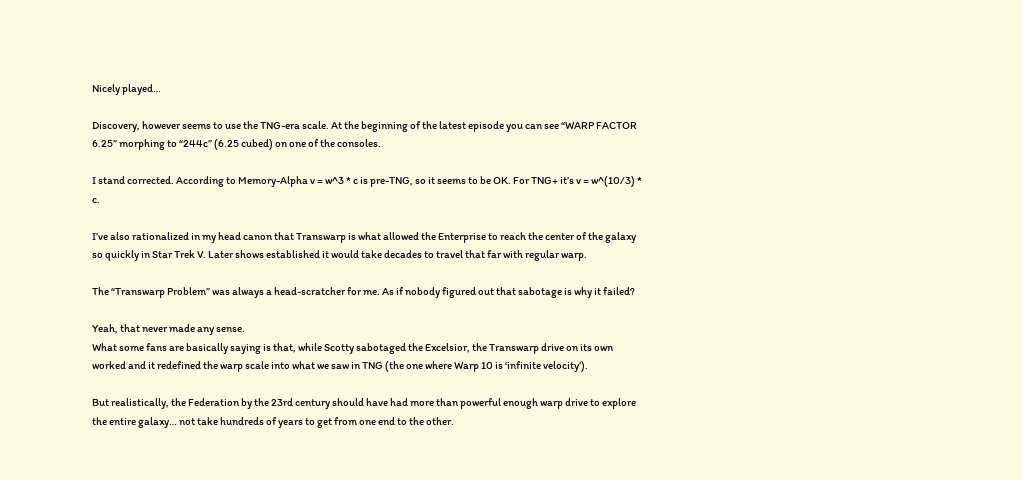Nicely played…

Discovery, however seems to use the TNG-era scale. At the beginning of the latest episode you can see “WARP FACTOR 6.25” morphing to “244c” (6.25 cubed) on one of the consoles.

I stand corrected. According to Memory-Alpha v = w^3 * c is pre-TNG, so it seems to be OK. For TNG+ it’s v = w^(10/3) * c.

I’ve also rationalized in my head canon that Transwarp is what allowed the Enterprise to reach the center of the galaxy so quickly in Star Trek V. Later shows established it would take decades to travel that far with regular warp.

The “Transwarp Problem” was always a head-scratcher for me. As if nobody figured out that sabotage is why it failed?

Yeah, that never made any sense.
What some fans are basically saying is that, while Scotty sabotaged the Excelsior, the Transwarp drive on its own worked and it redefined the warp scale into what we saw in TNG (the one where Warp 10 is ‘infinite velocity’).

But realistically, the Federation by the 23rd century should have had more than powerful enough warp drive to explore the entire galaxy… not take hundreds of years to get from one end to the other.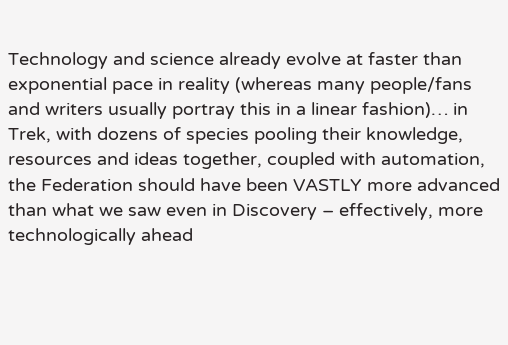Technology and science already evolve at faster than exponential pace in reality (whereas many people/fans and writers usually portray this in a linear fashion)… in Trek, with dozens of species pooling their knowledge, resources and ideas together, coupled with automation, the Federation should have been VASTLY more advanced than what we saw even in Discovery – effectively, more technologically ahead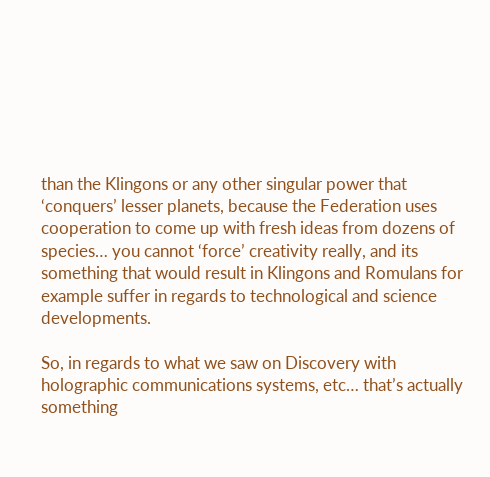than the Klingons or any other singular power that ‘conquers’ lesser planets, because the Federation uses cooperation to come up with fresh ideas from dozens of species… you cannot ‘force’ creativity really, and its something that would result in Klingons and Romulans for example suffer in regards to technological and science developments.

So, in regards to what we saw on Discovery with holographic communications systems, etc… that’s actually something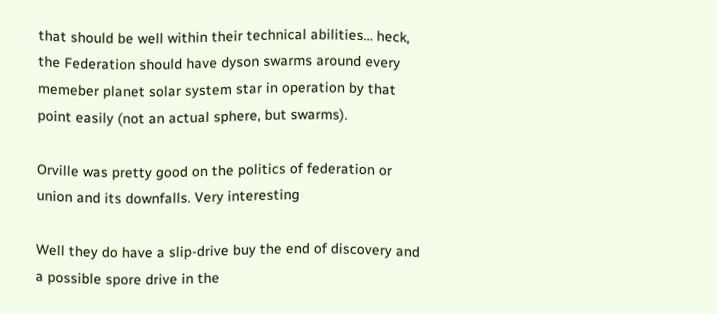that should be well within their technical abilities… heck, the Federation should have dyson swarms around every memeber planet solar system star in operation by that point easily (not an actual sphere, but swarms).

Orville was pretty good on the politics of federation or union and its downfalls. Very interesting

Well they do have a slip-drive buy the end of discovery and a possible spore drive in the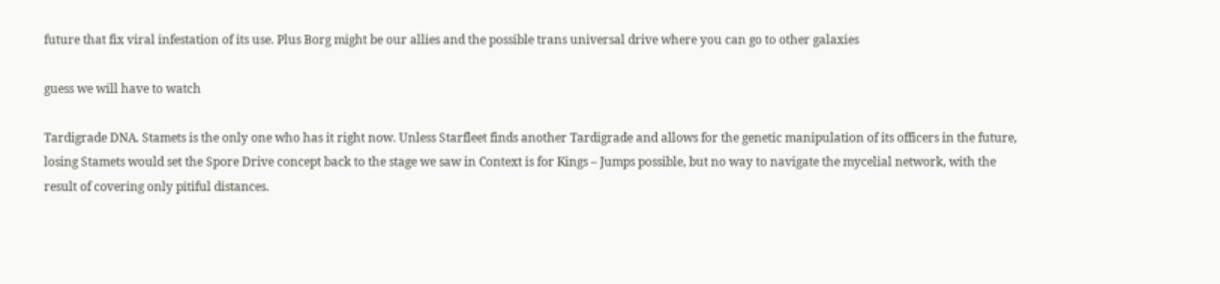future that fix viral infestation of its use. Plus Borg might be our allies and the possible trans universal drive where you can go to other galaxies

guess we will have to watch

Tardigrade DNA. Stamets is the only one who has it right now. Unless Starfleet finds another Tardigrade and allows for the genetic manipulation of its officers in the future, losing Stamets would set the Spore Drive concept back to the stage we saw in Context is for Kings – Jumps possible, but no way to navigate the mycelial network, with the result of covering only pitiful distances.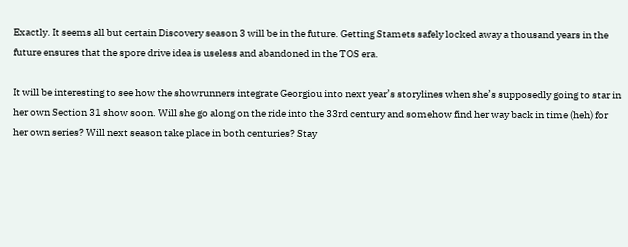Exactly. It seems all but certain Discovery season 3 will be in the future. Getting Stamets safely locked away a thousand years in the future ensures that the spore drive idea is useless and abandoned in the TOS era.

It will be interesting to see how the showrunners integrate Georgiou into next year’s storylines when she’s supposedly going to star in her own Section 31 show soon. Will she go along on the ride into the 33rd century and somehow find her way back in time (heh) for her own series? Will next season take place in both centuries? Stay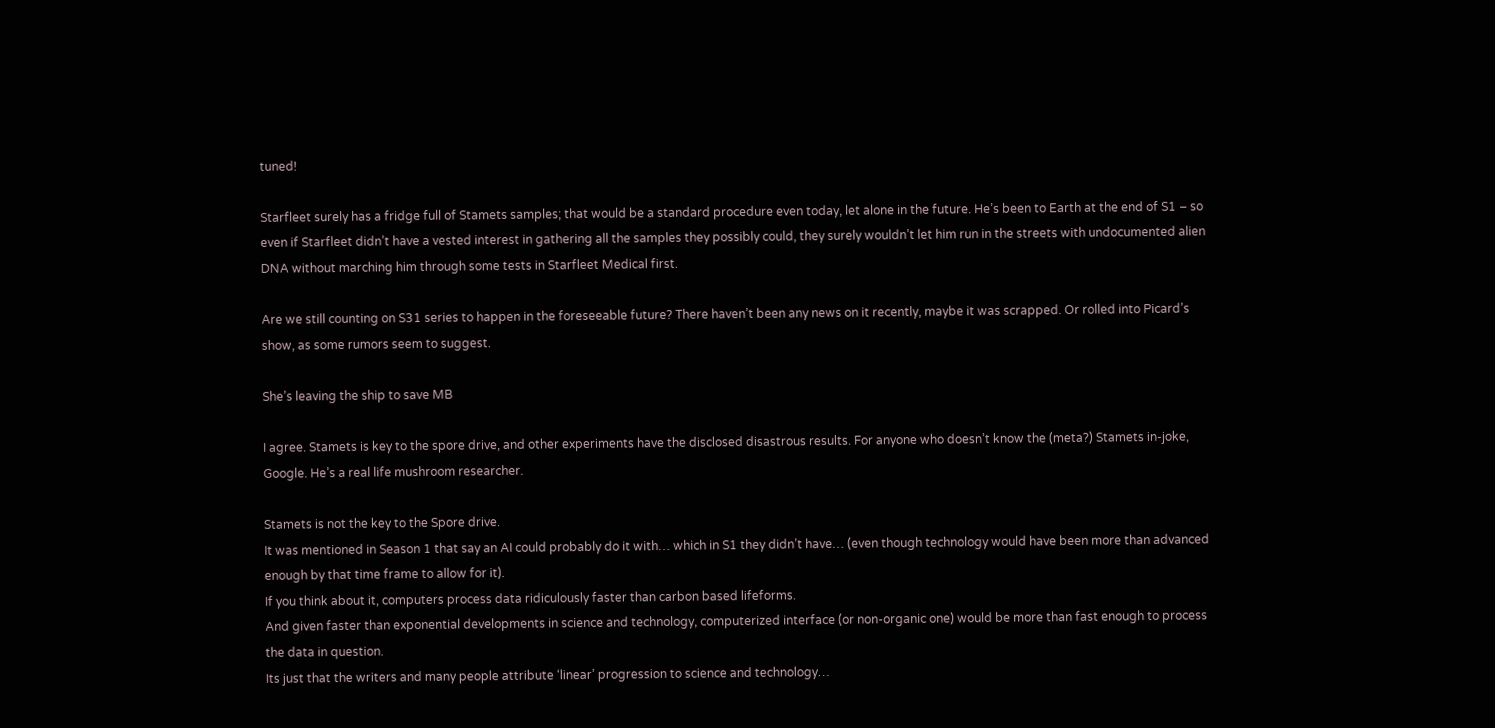tuned!

Starfleet surely has a fridge full of Stamets samples; that would be a standard procedure even today, let alone in the future. He’s been to Earth at the end of S1 – so even if Starfleet didn’t have a vested interest in gathering all the samples they possibly could, they surely wouldn’t let him run in the streets with undocumented alien DNA without marching him through some tests in Starfleet Medical first.

Are we still counting on S31 series to happen in the foreseeable future? There haven’t been any news on it recently, maybe it was scrapped. Or rolled into Picard’s show, as some rumors seem to suggest.

She’s leaving the ship to save MB

I agree. Stamets is key to the spore drive, and other experiments have the disclosed disastrous results. For anyone who doesn’t know the (meta?) Stamets in-joke, Google. He’s a real life mushroom researcher.

Stamets is not the key to the Spore drive.
It was mentioned in Season 1 that say an AI could probably do it with… which in S1 they didn’t have… (even though technology would have been more than advanced enough by that time frame to allow for it).
If you think about it, computers process data ridiculously faster than carbon based lifeforms.
And given faster than exponential developments in science and technology, computerized interface (or non-organic one) would be more than fast enough to process the data in question.
Its just that the writers and many people attribute ‘linear’ progression to science and technology…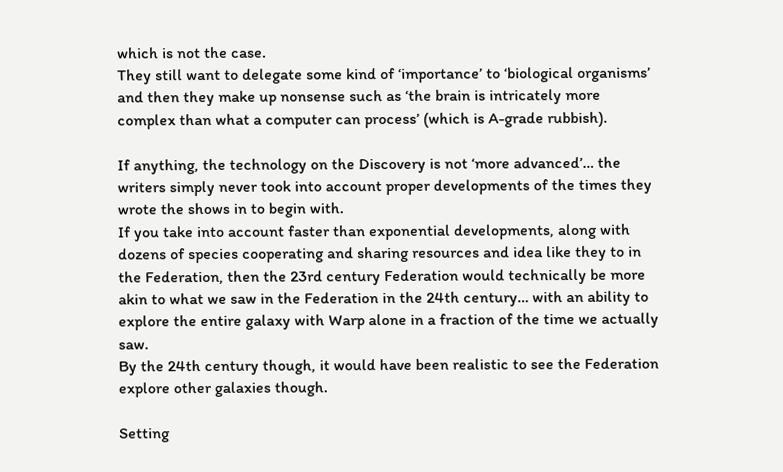which is not the case.
They still want to delegate some kind of ‘importance’ to ‘biological organisms’ and then they make up nonsense such as ‘the brain is intricately more complex than what a computer can process’ (which is A-grade rubbish).

If anything, the technology on the Discovery is not ‘more advanced’… the writers simply never took into account proper developments of the times they wrote the shows in to begin with.
If you take into account faster than exponential developments, along with dozens of species cooperating and sharing resources and idea like they to in the Federation, then the 23rd century Federation would technically be more akin to what we saw in the Federation in the 24th century… with an ability to explore the entire galaxy with Warp alone in a fraction of the time we actually saw.
By the 24th century though, it would have been realistic to see the Federation explore other galaxies though.

Setting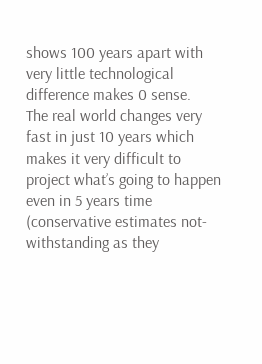shows 100 years apart with very little technological difference makes 0 sense.
The real world changes very fast in just 10 years which makes it very difficult to project what’s going to happen even in 5 years time (conservative estimates not-withstanding as they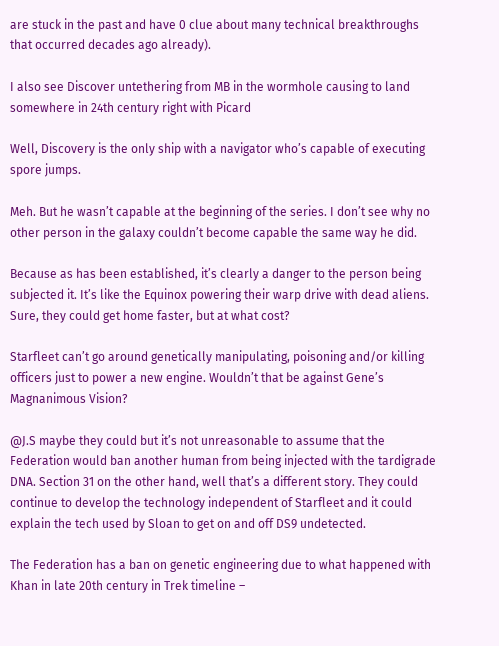are stuck in the past and have 0 clue about many technical breakthroughs that occurred decades ago already).

I also see Discover untethering from MB in the wormhole causing to land somewhere in 24th century right with Picard

Well, Discovery is the only ship with a navigator who’s capable of executing spore jumps.

Meh. But he wasn’t capable at the beginning of the series. I don’t see why no other person in the galaxy couldn’t become capable the same way he did.

Because as has been established, it’s clearly a danger to the person being subjected it. It’s like the Equinox powering their warp drive with dead aliens. Sure, they could get home faster, but at what cost?

Starfleet can’t go around genetically manipulating, poisoning and/or killing officers just to power a new engine. Wouldn’t that be against Gene’s Magnanimous Vision?

@J.S maybe they could but it’s not unreasonable to assume that the Federation would ban another human from being injected with the tardigrade DNA. Section 31 on the other hand, well that’s a different story. They could continue to develop the technology independent of Starfleet and it could explain the tech used by Sloan to get on and off DS9 undetected.

The Federation has a ban on genetic engineering due to what happened with Khan in late 20th century in Trek timeline –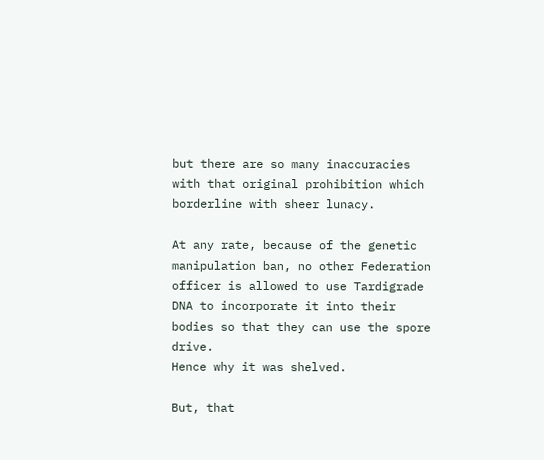but there are so many inaccuracies with that original prohibition which borderline with sheer lunacy.

At any rate, because of the genetic manipulation ban, no other Federation officer is allowed to use Tardigrade DNA to incorporate it into their bodies so that they can use the spore drive.
Hence why it was shelved.

But, that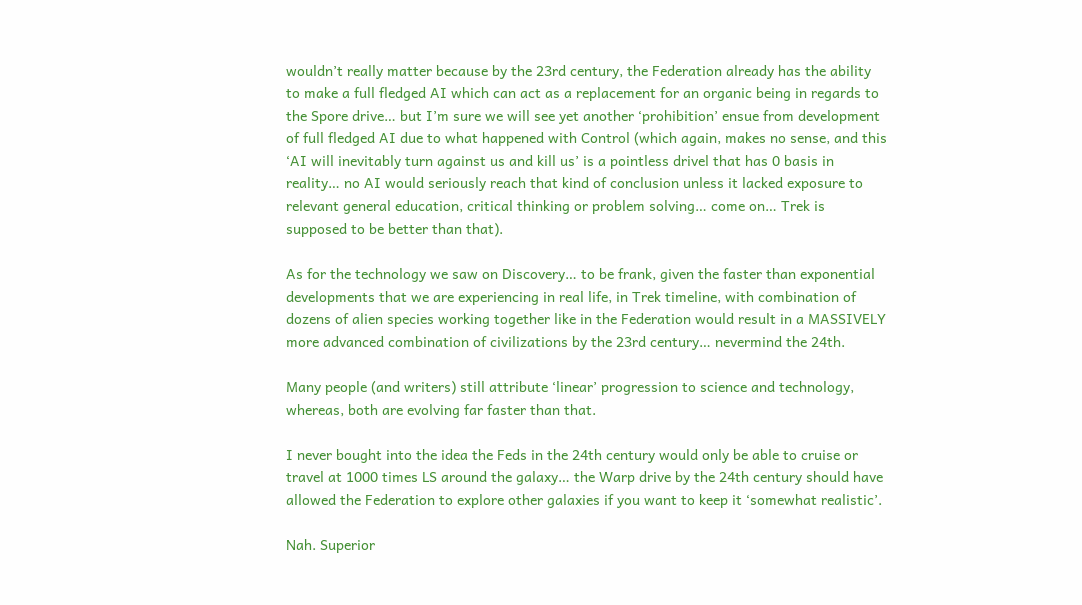wouldn’t really matter because by the 23rd century, the Federation already has the ability to make a full fledged AI which can act as a replacement for an organic being in regards to the Spore drive… but I’m sure we will see yet another ‘prohibition’ ensue from development of full fledged AI due to what happened with Control (which again, makes no sense, and this ‘AI will inevitably turn against us and kill us’ is a pointless drivel that has 0 basis in reality… no AI would seriously reach that kind of conclusion unless it lacked exposure to relevant general education, critical thinking or problem solving… come on… Trek is supposed to be better than that).

As for the technology we saw on Discovery… to be frank, given the faster than exponential developments that we are experiencing in real life, in Trek timeline, with combination of dozens of alien species working together like in the Federation would result in a MASSIVELY more advanced combination of civilizations by the 23rd century… nevermind the 24th.

Many people (and writers) still attribute ‘linear’ progression to science and technology, whereas, both are evolving far faster than that.

I never bought into the idea the Feds in the 24th century would only be able to cruise or travel at 1000 times LS around the galaxy… the Warp drive by the 24th century should have allowed the Federation to explore other galaxies if you want to keep it ‘somewhat realistic’.

Nah. Superior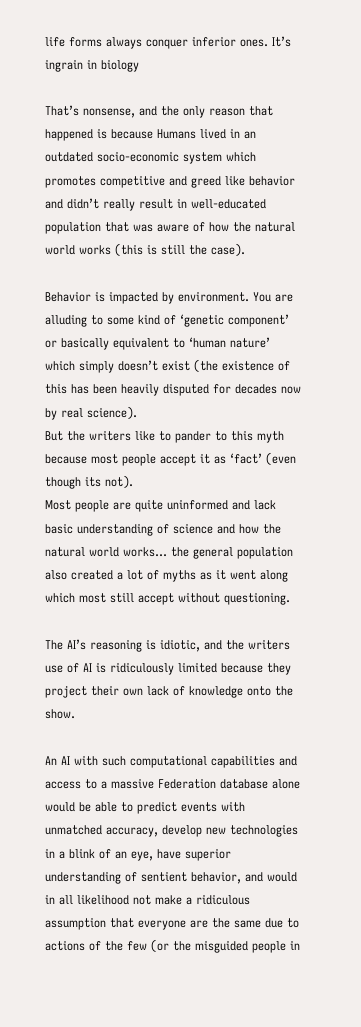life forms always conquer inferior ones. It’s ingrain in biology

That’s nonsense, and the only reason that happened is because Humans lived in an outdated socio-economic system which promotes competitive and greed like behavior and didn’t really result in well-educated population that was aware of how the natural world works (this is still the case).

Behavior is impacted by environment. You are alluding to some kind of ‘genetic component’ or basically equivalent to ‘human nature’ which simply doesn’t exist (the existence of this has been heavily disputed for decades now by real science).
But the writers like to pander to this myth because most people accept it as ‘fact’ (even though its not).
Most people are quite uninformed and lack basic understanding of science and how the natural world works… the general population also created a lot of myths as it went along which most still accept without questioning.

The AI’s reasoning is idiotic, and the writers use of AI is ridiculously limited because they project their own lack of knowledge onto the show.

An AI with such computational capabilities and access to a massive Federation database alone would be able to predict events with unmatched accuracy, develop new technologies in a blink of an eye, have superior understanding of sentient behavior, and would in all likelihood not make a ridiculous assumption that everyone are the same due to actions of the few (or the misguided people in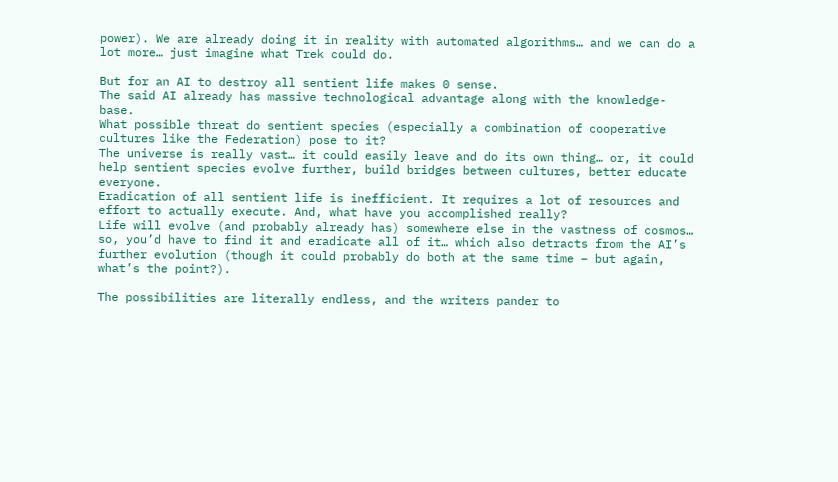power). We are already doing it in reality with automated algorithms… and we can do a lot more… just imagine what Trek could do.

But for an AI to destroy all sentient life makes 0 sense.
The said AI already has massive technological advantage along with the knowledge-base.
What possible threat do sentient species (especially a combination of cooperative cultures like the Federation) pose to it?
The universe is really vast… it could easily leave and do its own thing… or, it could help sentient species evolve further, build bridges between cultures, better educate everyone.
Eradication of all sentient life is inefficient. It requires a lot of resources and effort to actually execute. And, what have you accomplished really?
Life will evolve (and probably already has) somewhere else in the vastness of cosmos… so, you’d have to find it and eradicate all of it… which also detracts from the AI’s further evolution (though it could probably do both at the same time – but again, what’s the point?).

The possibilities are literally endless, and the writers pander to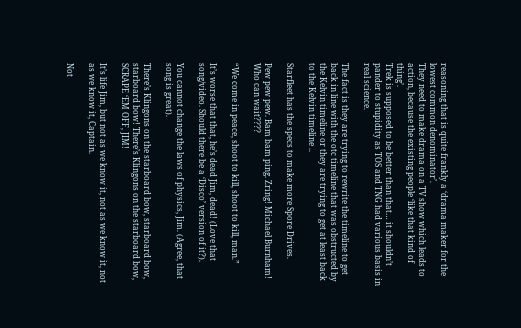reasoning that is quite frankly a ‘drama maker for the lowest common denominator’.
They need to make drama on a TV show which leads to action, because the existing people ‘like that kind of thing’.
Trek is supposed to be better than that… it shouldn’t pander to stupidity as TOS and TNG had various basis in real science.

The fact is they are trying to rewrite the timeline to get back in line with the otc timeline that was obstructed by the Kelvin timeline or they are trying to get at least back to the Kelvin timeline ..

Starfleet has the specs to make more Spore Drives.

Pew pew pew. Bam bam ping. Zring! Michael Burnham! Who can wait????

“We come in peace, shoot to kill, shoot to kill, man.”

It’s worse that that, he’s dead Jim, dead! (Love that song/video. Should there be a ‘Disco’ version of it?).

You cannot change the laws of physics, Jim. (Agree, that song is great).

There’s Klingons on the starboard bow, starboard bow, starboard bow! There’s Klingons on the starboard bow, SCRAPE ‘EM OFF, JIM!

It’s life Jim, but not as we know it, not as we know it, not as we know it, Captain.

Not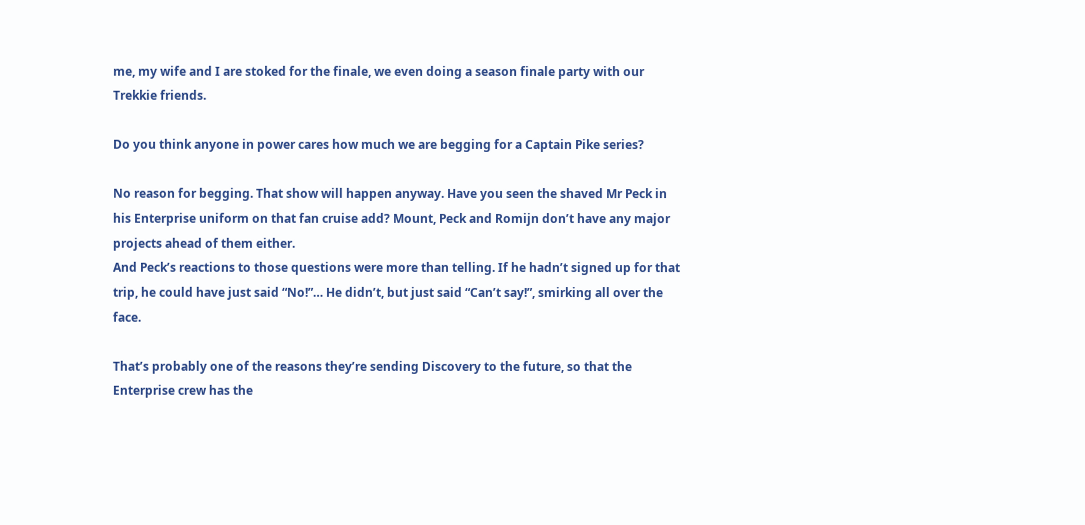me, my wife and I are stoked for the finale, we even doing a season finale party with our Trekkie friends.

Do you think anyone in power cares how much we are begging for a Captain Pike series?

No reason for begging. That show will happen anyway. Have you seen the shaved Mr Peck in his Enterprise uniform on that fan cruise add? Mount, Peck and Romijn don’t have any major projects ahead of them either.
And Peck’s reactions to those questions were more than telling. If he hadn’t signed up for that trip, he could have just said “No!”… He didn’t, but just said “Can’t say!”, smirking all over the face.

That’s probably one of the reasons they’re sending Discovery to the future, so that the Enterprise crew has the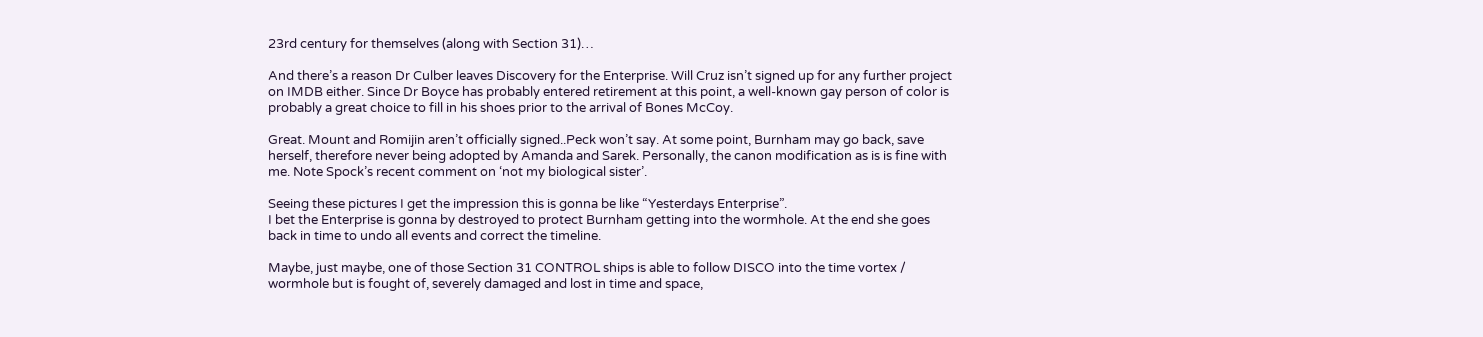23rd century for themselves (along with Section 31)…

And there’s a reason Dr Culber leaves Discovery for the Enterprise. Will Cruz isn’t signed up for any further project on IMDB either. Since Dr Boyce has probably entered retirement at this point, a well-known gay person of color is probably a great choice to fill in his shoes prior to the arrival of Bones McCoy.

Great. Mount and Romijin aren’t officially signed..Peck won’t say. At some point, Burnham may go back, save herself, therefore never being adopted by Amanda and Sarek. Personally, the canon modification as is is fine with me. Note Spock’s recent comment on ‘not my biological sister’.

Seeing these pictures I get the impression this is gonna be like “Yesterdays Enterprise”.
I bet the Enterprise is gonna by destroyed to protect Burnham getting into the wormhole. At the end she goes back in time to undo all events and correct the timeline.

Maybe, just maybe, one of those Section 31 CONTROL ships is able to follow DISCO into the time vortex / wormhole but is fought of, severely damaged and lost in time and space,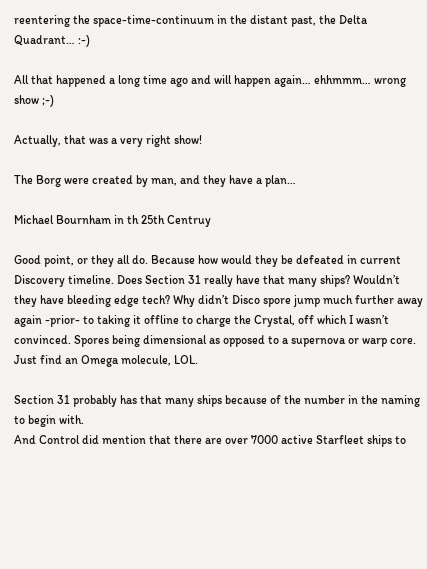reentering the space-time-continuum in the distant past, the Delta Quadrant… :-)

All that happened a long time ago and will happen again… ehhmmm… wrong show ;-)

Actually, that was a very right show!

The Borg were created by man, and they have a plan…

Michael Bournham in th 25th Centruy

Good point, or they all do. Because how would they be defeated in current Discovery timeline. Does Section 31 really have that many ships? Wouldn’t they have bleeding edge tech? Why didn’t Disco spore jump much further away again -prior- to taking it offline to charge the Crystal, off which I wasn’t convinced. Spores being dimensional as opposed to a supernova or warp core. Just find an Omega molecule, LOL.

Section 31 probably has that many ships because of the number in the naming to begin with.
And Control did mention that there are over 7000 active Starfleet ships to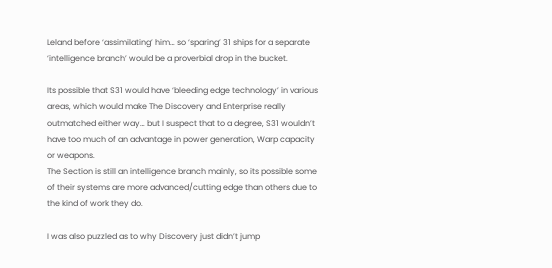Leland before ‘assimilating’ him… so ‘sparing’ 31 ships for a separate ‘intelligence branch’ would be a proverbial drop in the bucket.

Its possible that S31 would have ‘bleeding edge technology’ in various areas, which would make The Discovery and Enterprise really outmatched either way… but I suspect that to a degree, S31 wouldn’t have too much of an advantage in power generation, Warp capacity or weapons.
The Section is still an intelligence branch mainly, so its possible some of their systems are more advanced/cutting edge than others due to the kind of work they do.

I was also puzzled as to why Discovery just didn’t jump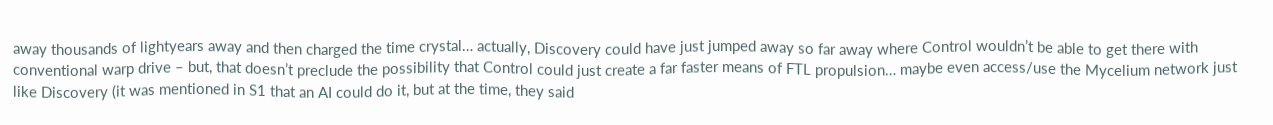away thousands of lightyears away and then charged the time crystal… actually, Discovery could have just jumped away so far away where Control wouldn’t be able to get there with conventional warp drive – but, that doesn’t preclude the possibility that Control could just create a far faster means of FTL propulsion… maybe even access/use the Mycelium network just like Discovery (it was mentioned in S1 that an AI could do it, but at the time, they said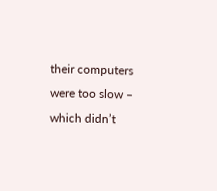their computers were too slow – which didn’t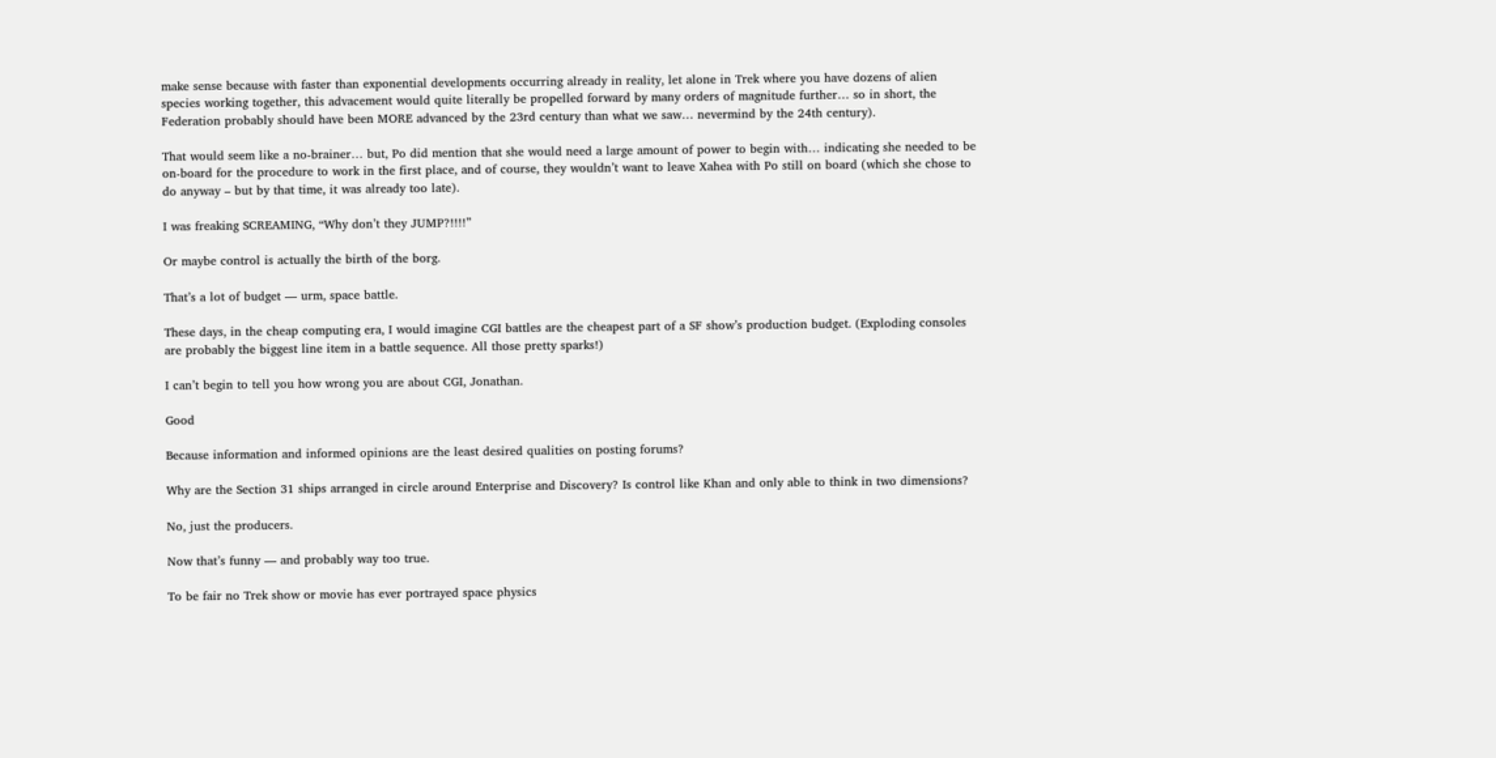make sense because with faster than exponential developments occurring already in reality, let alone in Trek where you have dozens of alien species working together, this advacement would quite literally be propelled forward by many orders of magnitude further… so in short, the Federation probably should have been MORE advanced by the 23rd century than what we saw… nevermind by the 24th century).

That would seem like a no-brainer… but, Po did mention that she would need a large amount of power to begin with… indicating she needed to be on-board for the procedure to work in the first place, and of course, they wouldn’t want to leave Xahea with Po still on board (which she chose to do anyway – but by that time, it was already too late).

I was freaking SCREAMING, “Why don’t they JUMP?!!!!”

Or maybe control is actually the birth of the borg.

That’s a lot of budget — urm, space battle.

These days, in the cheap computing era, I would imagine CGI battles are the cheapest part of a SF show’s production budget. (Exploding consoles are probably the biggest line item in a battle sequence. All those pretty sparks!)

I can’t begin to tell you how wrong you are about CGI, Jonathan.

Good

Because information and informed opinions are the least desired qualities on posting forums?

Why are the Section 31 ships arranged in circle around Enterprise and Discovery? Is control like Khan and only able to think in two dimensions?

No, just the producers.

Now that’s funny — and probably way too true.

To be fair no Trek show or movie has ever portrayed space physics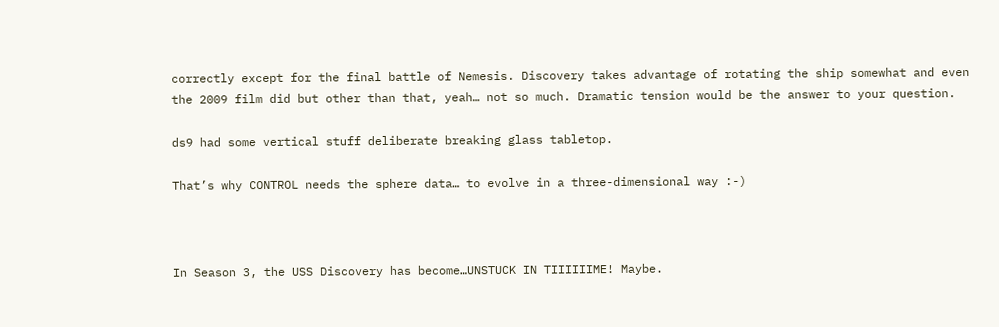correctly except for the final battle of Nemesis. Discovery takes advantage of rotating the ship somewhat and even the 2009 film did but other than that, yeah… not so much. Dramatic tension would be the answer to your question.

ds9 had some vertical stuff deliberate breaking glass tabletop.

That’s why CONTROL needs the sphere data… to evolve in a three-dimensional way :-)



In Season 3, the USS Discovery has become…UNSTUCK IN TIIIIIIME! Maybe.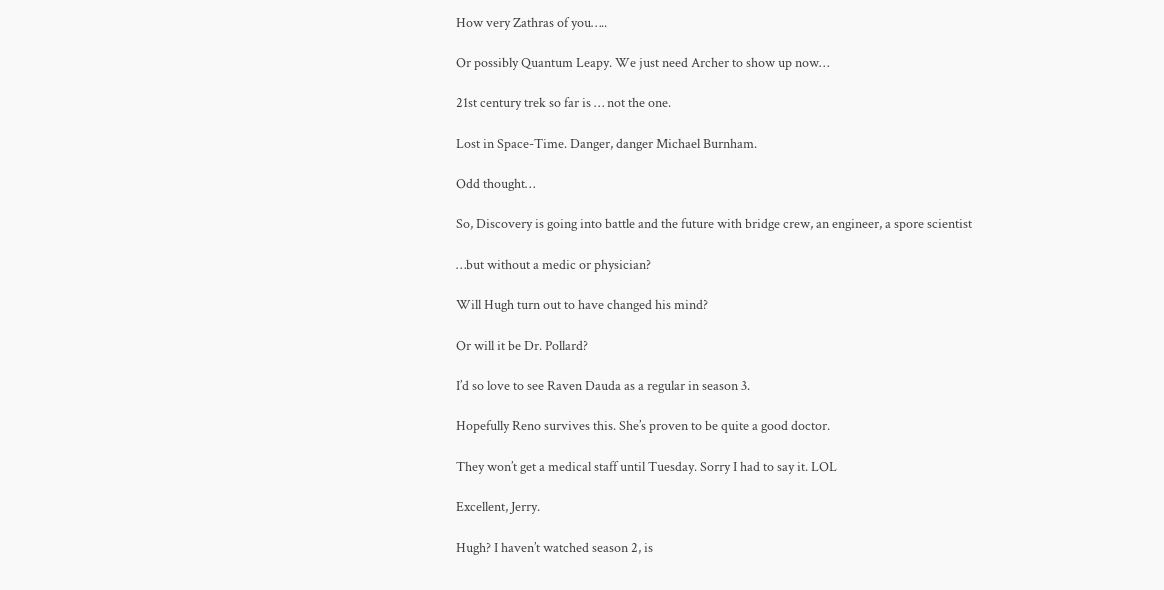How very Zathras of you…..

Or possibly Quantum Leapy. We just need Archer to show up now…

21st century trek so far is … not the one.

Lost in Space-Time. Danger, danger Michael Burnham.

Odd thought…

So, Discovery is going into battle and the future with bridge crew, an engineer, a spore scientist

…but without a medic or physician?

Will Hugh turn out to have changed his mind?

Or will it be Dr. Pollard?

I’d so love to see Raven Dauda as a regular in season 3.

Hopefully Reno survives this. She’s proven to be quite a good doctor.

They won’t get a medical staff until Tuesday. Sorry I had to say it. LOL

Excellent, Jerry.

Hugh? I haven’t watched season 2, is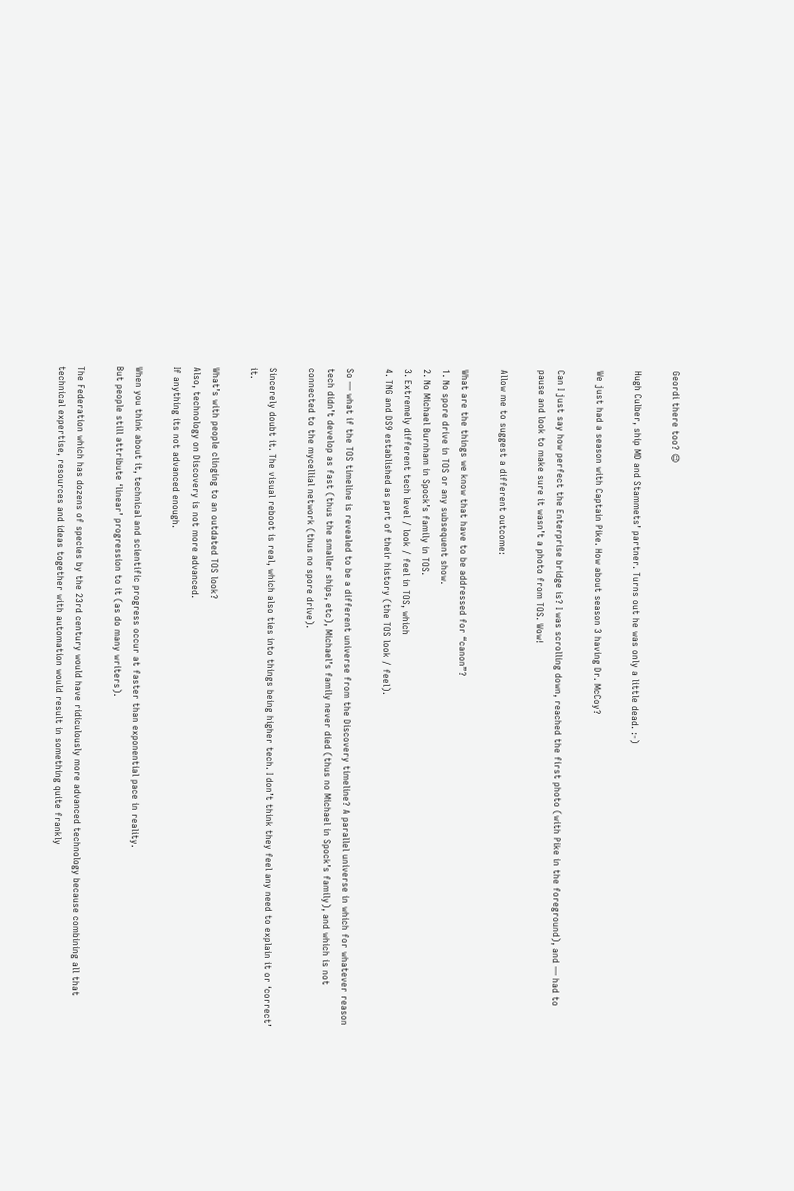Geordi there too? 😉

Hugh Culber, ship MD and Stammets’ partner. Turns out he was only a little dead. :-)

We just had a season with Captain Pike. How about season 3 having Dr. McCoy?

Can I just say how perfect the Enterprise bridge is? I was scrolling down, reached the first photo (with Pike in the foreground), and — had to pause and look to make sure it wasn’t a photo from TOS. Wow!

Allow me to suggest a different outcome:

What are the things we know that have to be addressed for “canon”?
1. No spore drive in TOS or any subsequent show.
2. No Michael Burnham in Spock’s family in TOS.
3. Extremely different tech level / look / feel in TOS, which
4. TNG and DS9 established as part of their history (the TOS look / feel).

So — what if the TOS timeline is revealed to be a different universe from the Discovery timeline? A parallel universe in which for whatever reason tech didn’t develop as fast (thus the smaller ships, etc), Michael’s family never died (thus no Michael in Spock’s family), and which is not connected to the mycellial network (thus no spore drive).

Sincerely doubt it. The visual reboot is real, which also ties into things being higher tech. I don’t think they feel any need to explain it or ‘correct’ it.

What’s with people clinging to an outdated TOS look?
Also, technology on Discovery is not more advanced.
If anything its not advanced enough.

When you think about it, technical and scientific progress occur at faster than exponential pace in reality.
But people still attribute ‘linear’ progression to it (as do many writers).

The Federation which has dozens of species by the 23rd century would have ridiculously more advanced technology because combining all that technical expertise, resources and ideas together with automation would result in something quite frankly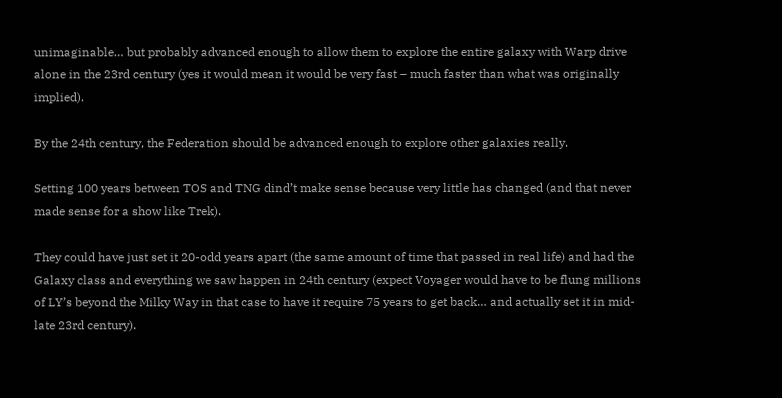unimaginable… but probably advanced enough to allow them to explore the entire galaxy with Warp drive alone in the 23rd century (yes it would mean it would be very fast – much faster than what was originally implied).

By the 24th century, the Federation should be advanced enough to explore other galaxies really.

Setting 100 years between TOS and TNG dind’t make sense because very little has changed (and that never made sense for a show like Trek).

They could have just set it 20-odd years apart (the same amount of time that passed in real life) and had the Galaxy class and everything we saw happen in 24th century (expect Voyager would have to be flung millions of LY’s beyond the Milky Way in that case to have it require 75 years to get back… and actually set it in mid-late 23rd century).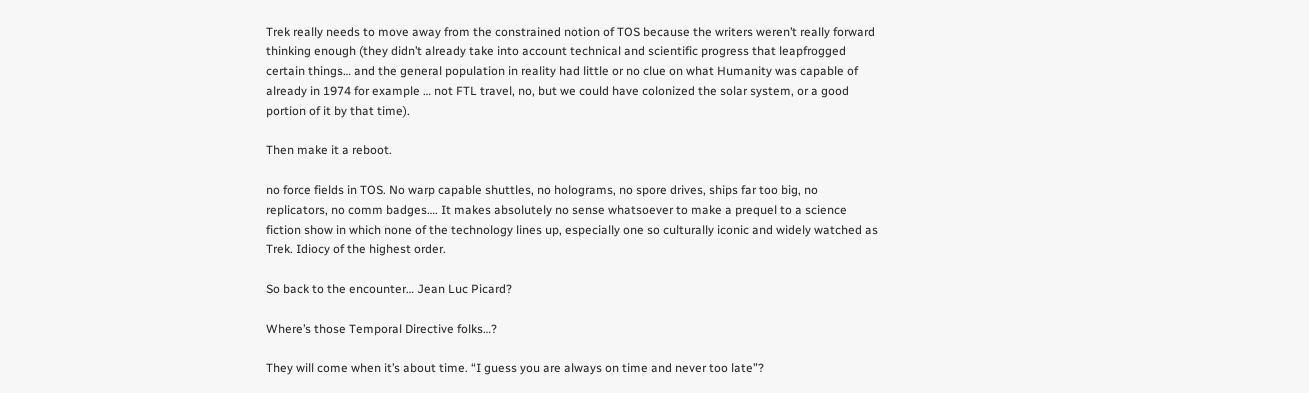Trek really needs to move away from the constrained notion of TOS because the writers weren’t really forward thinking enough (they didn’t already take into account technical and scientific progress that leapfrogged certain things… and the general population in reality had little or no clue on what Humanity was capable of already in 1974 for example … not FTL travel, no, but we could have colonized the solar system, or a good portion of it by that time).

Then make it a reboot.

no force fields in TOS. No warp capable shuttles, no holograms, no spore drives, ships far too big, no replicators, no comm badges…. It makes absolutely no sense whatsoever to make a prequel to a science fiction show in which none of the technology lines up, especially one so culturally iconic and widely watched as Trek. Idiocy of the highest order.

So back to the encounter… Jean Luc Picard?

Where’s those Temporal Directive folks…?

They will come when it’s about time. “I guess you are always on time and never too late”?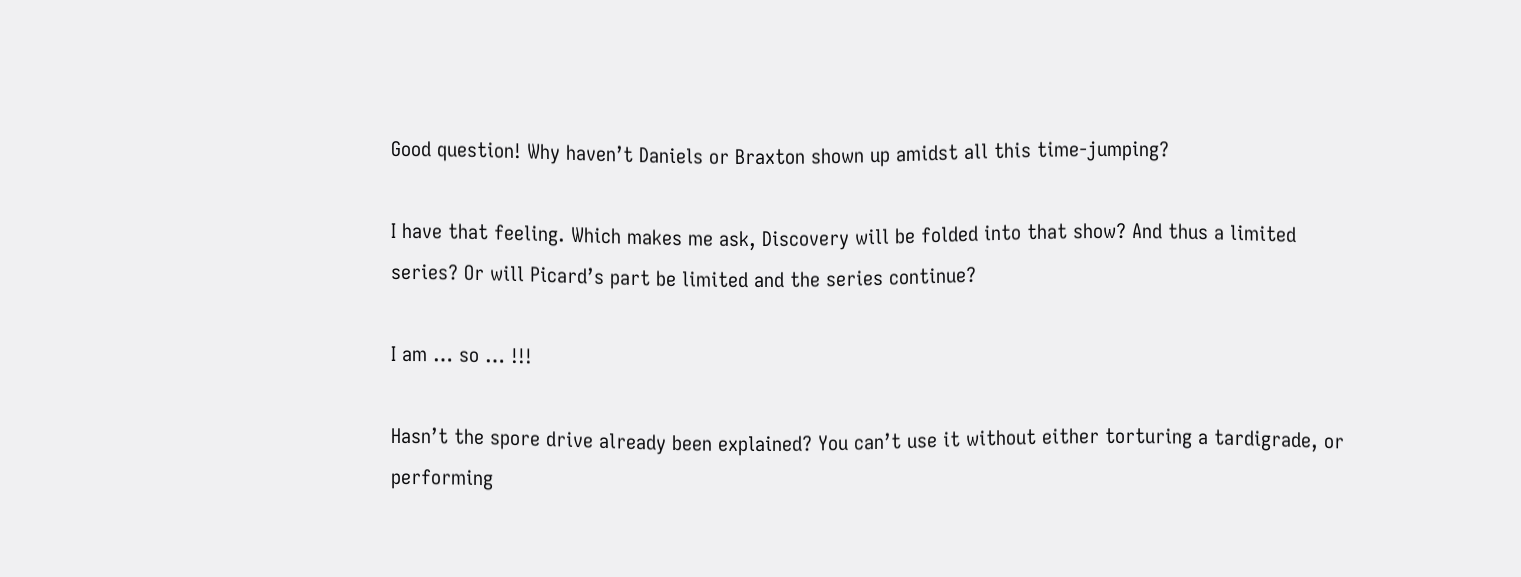Good question! Why haven’t Daniels or Braxton shown up amidst all this time-jumping?

I have that feeling. Which makes me ask, Discovery will be folded into that show? And thus a limited series? Or will Picard’s part be limited and the series continue?

I am … so … !!!

Hasn’t the spore drive already been explained? You can’t use it without either torturing a tardigrade, or performing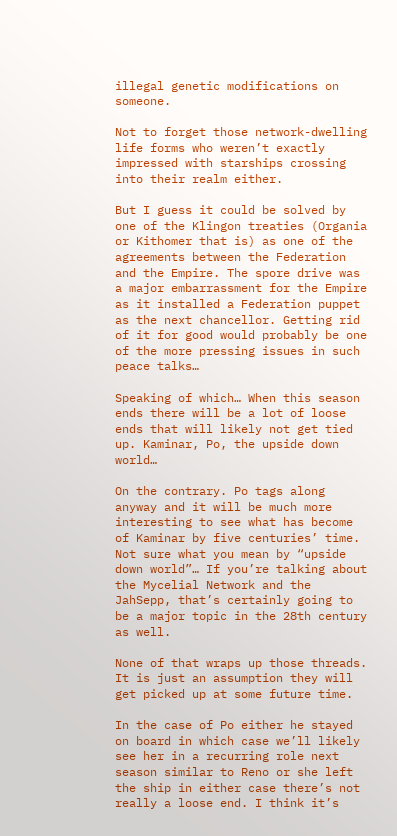illegal genetic modifications on someone.

Not to forget those network-dwelling life forms who weren’t exactly impressed with starships crossing into their realm either.

But I guess it could be solved by one of the Klingon treaties (Organia or Kithomer that is) as one of the agreements between the Federation and the Empire. The spore drive was a major embarrassment for the Empire as it installed a Federation puppet as the next chancellor. Getting rid of it for good would probably be one of the more pressing issues in such peace talks…

Speaking of which… When this season ends there will be a lot of loose ends that will likely not get tied up. Kaminar, Po, the upside down world…

On the contrary. Po tags along anyway and it will be much more interesting to see what has become of Kaminar by five centuries’ time.
Not sure what you mean by “upside down world”… If you’re talking about the Mycelial Network and the JahSepp, that’s certainly going to be a major topic in the 28th century as well.

None of that wraps up those threads. It is just an assumption they will get picked up at some future time.

In the case of Po either he stayed on board in which case we’ll likely see her in a recurring role next season similar to Reno or she left the ship in either case there’s not really a loose end. I think it’s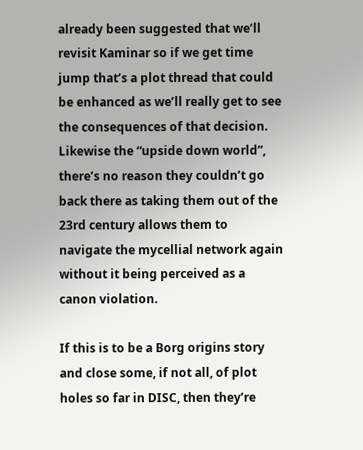already been suggested that we’ll revisit Kaminar so if we get time jump that’s a plot thread that could be enhanced as we’ll really get to see the consequences of that decision. Likewise the “upside down world”, there’s no reason they couldn’t go back there as taking them out of the 23rd century allows them to navigate the mycellial network again without it being perceived as a canon violation.

If this is to be a Borg origins story and close some, if not all, of plot holes so far in DISC, then they’re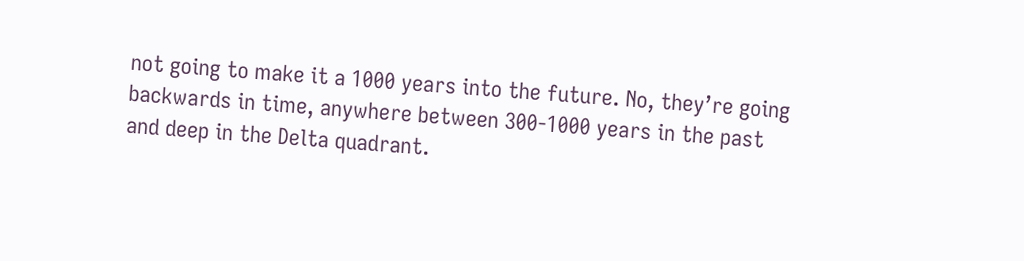not going to make it a 1000 years into the future. No, they’re going backwards in time, anywhere between 300-1000 years in the past and deep in the Delta quadrant.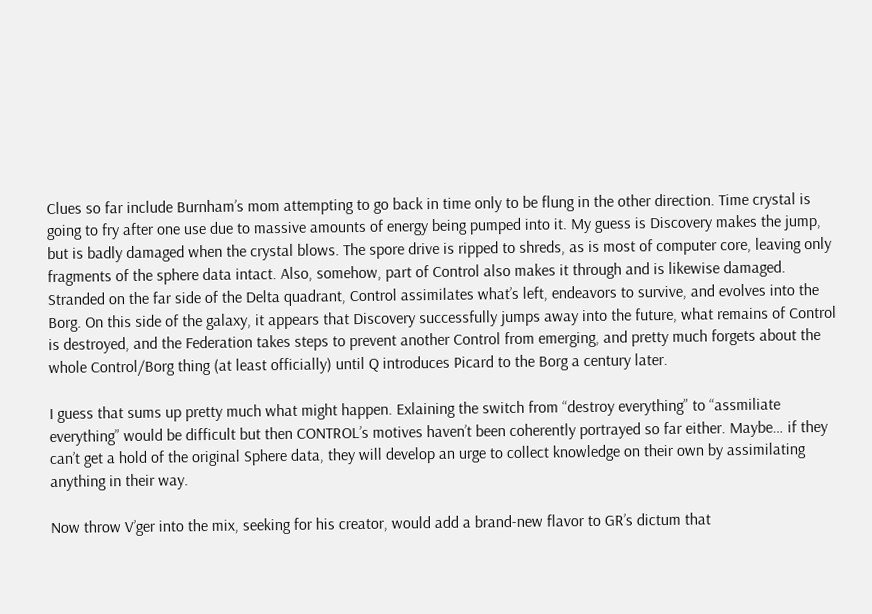Clues so far include Burnham’s mom attempting to go back in time only to be flung in the other direction. Time crystal is going to fry after one use due to massive amounts of energy being pumped into it. My guess is Discovery makes the jump, but is badly damaged when the crystal blows. The spore drive is ripped to shreds, as is most of computer core, leaving only fragments of the sphere data intact. Also, somehow, part of Control also makes it through and is likewise damaged. Stranded on the far side of the Delta quadrant, Control assimilates what’s left, endeavors to survive, and evolves into the Borg. On this side of the galaxy, it appears that Discovery successfully jumps away into the future, what remains of Control is destroyed, and the Federation takes steps to prevent another Control from emerging, and pretty much forgets about the whole Control/Borg thing (at least officially) until Q introduces Picard to the Borg a century later.

I guess that sums up pretty much what might happen. Exlaining the switch from “destroy everything” to “assmiliate everything” would be difficult but then CONTROL’s motives haven’t been coherently portrayed so far either. Maybe… if they can’t get a hold of the original Sphere data, they will develop an urge to collect knowledge on their own by assimilating anything in their way.

Now throw V’ger into the mix, seeking for his creator, would add a brand-new flavor to GR’s dictum that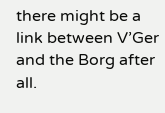there might be a link between V’Ger and the Borg after all.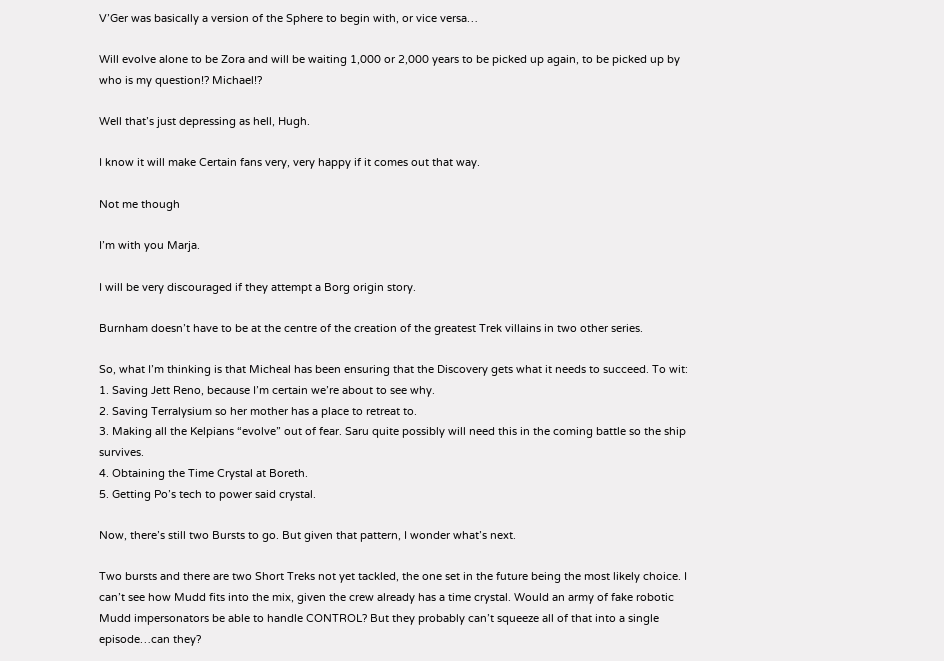V’Ger was basically a version of the Sphere to begin with, or vice versa…

Will evolve alone to be Zora and will be waiting 1,000 or 2,000 years to be picked up again, to be picked up by who is my question!? Michael!?

Well that’s just depressing as hell, Hugh.

I know it will make Certain fans very, very happy if it comes out that way.

Not me though

I’m with you Marja.

I will be very discouraged if they attempt a Borg origin story.

Burnham doesn’t have to be at the centre of the creation of the greatest Trek villains in two other series.

So, what I’m thinking is that Micheal has been ensuring that the Discovery gets what it needs to succeed. To wit:
1. Saving Jett Reno, because I’m certain we’re about to see why.
2. Saving Terralysium so her mother has a place to retreat to.
3. Making all the Kelpians “evolve” out of fear. Saru quite possibly will need this in the coming battle so the ship survives.
4. Obtaining the Time Crystal at Boreth.
5. Getting Po’s tech to power said crystal.

Now, there’s still two Bursts to go. But given that pattern, I wonder what’s next.

Two bursts and there are two Short Treks not yet tackled, the one set in the future being the most likely choice. I can’t see how Mudd fits into the mix, given the crew already has a time crystal. Would an army of fake robotic Mudd impersonators be able to handle CONTROL? But they probably can’t squeeze all of that into a single episode…can they?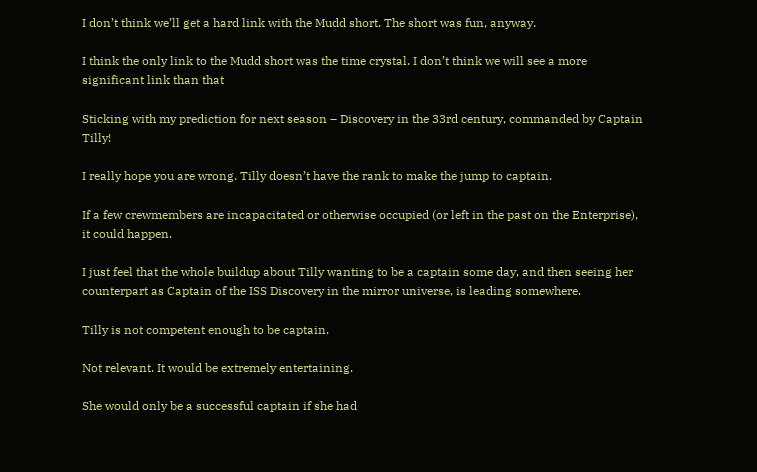I don’t think we’ll get a hard link with the Mudd short. The short was fun, anyway.

I think the only link to the Mudd short was the time crystal. I don’t think we will see a more significant link than that

Sticking with my prediction for next season – Discovery in the 33rd century, commanded by Captain Tilly!

I really hope you are wrong. Tilly doesn’t have the rank to make the jump to captain.

If a few crewmembers are incapacitated or otherwise occupied (or left in the past on the Enterprise), it could happen.

I just feel that the whole buildup about Tilly wanting to be a captain some day, and then seeing her counterpart as Captain of the ISS Discovery in the mirror universe, is leading somewhere.

Tilly is not competent enough to be captain.

Not relevant. It would be extremely entertaining.

She would only be a successful captain if she had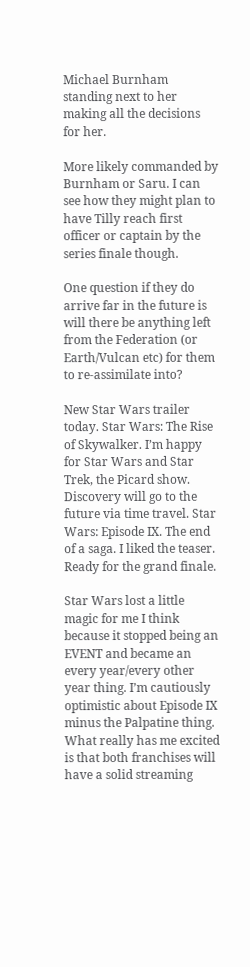Michael Burnham standing next to her making all the decisions for her.

More likely commanded by Burnham or Saru. I can see how they might plan to have Tilly reach first officer or captain by the series finale though.

One question if they do arrive far in the future is will there be anything left from the Federation (or Earth/Vulcan etc) for them to re-assimilate into?

New Star Wars trailer today. Star Wars: The Rise of Skywalker. I’m happy for Star Wars and Star Trek, the Picard show. Discovery will go to the future via time travel. Star Wars: Episode IX. The end of a saga. I liked the teaser. Ready for the grand finale.

Star Wars lost a little magic for me I think because it stopped being an EVENT and became an every year/every other year thing. I’m cautiously optimistic about Episode IX minus the Palpatine thing. What really has me excited is that both franchises will have a solid streaming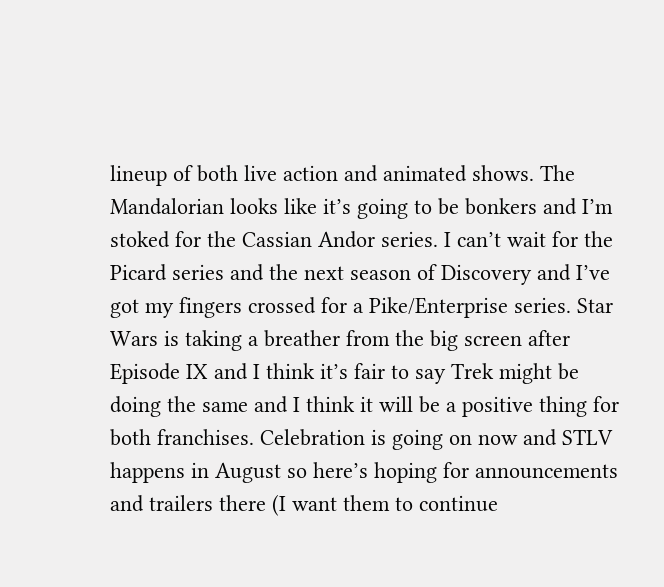lineup of both live action and animated shows. The Mandalorian looks like it’s going to be bonkers and I’m stoked for the Cassian Andor series. I can’t wait for the Picard series and the next season of Discovery and I’ve got my fingers crossed for a Pike/Enterprise series. Star Wars is taking a breather from the big screen after Episode IX and I think it’s fair to say Trek might be doing the same and I think it will be a positive thing for both franchises. Celebration is going on now and STLV happens in August so here’s hoping for announcements and trailers there (I want them to continue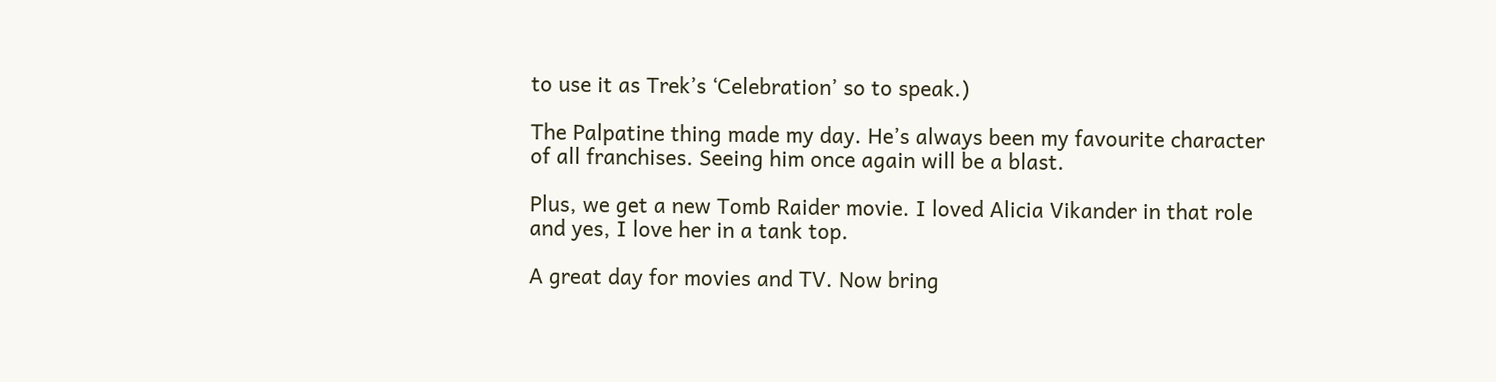to use it as Trek’s ‘Celebration’ so to speak.)

The Palpatine thing made my day. He’s always been my favourite character of all franchises. Seeing him once again will be a blast.

Plus, we get a new Tomb Raider movie. I loved Alicia Vikander in that role and yes, I love her in a tank top.

A great day for movies and TV. Now bring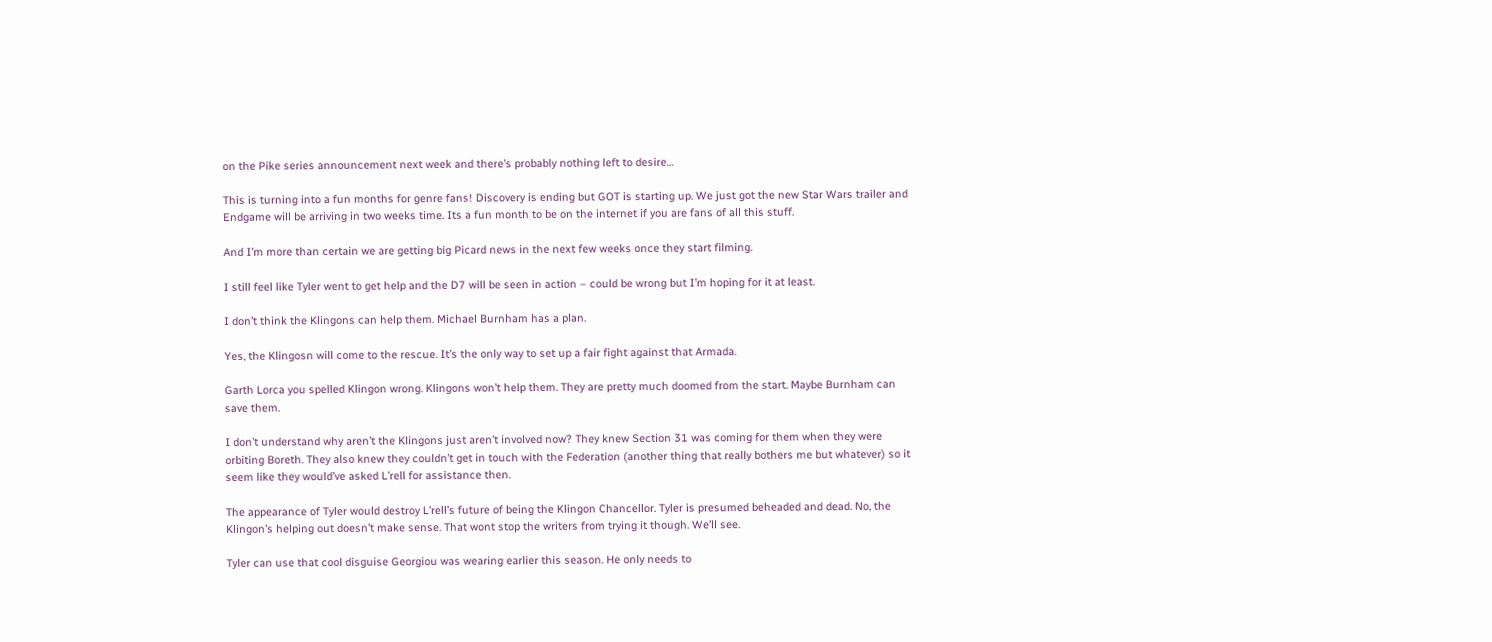on the Pike series announcement next week and there’s probably nothing left to desire…

This is turning into a fun months for genre fans! Discovery is ending but GOT is starting up. We just got the new Star Wars trailer and Endgame will be arriving in two weeks time. Its a fun month to be on the internet if you are fans of all this stuff.

And I’m more than certain we are getting big Picard news in the next few weeks once they start filming.

I still feel like Tyler went to get help and the D7 will be seen in action – could be wrong but I’m hoping for it at least.

I don’t think the Klingons can help them. Michael Burnham has a plan.

Yes, the Klingosn will come to the rescue. It’s the only way to set up a fair fight against that Armada.

Garth Lorca you spelled Klingon wrong. Klingons won’t help them. They are pretty much doomed from the start. Maybe Burnham can save them.

I don’t understand why aren’t the Klingons just aren’t involved now? They knew Section 31 was coming for them when they were orbiting Boreth. They also knew they couldn’t get in touch with the Federation (another thing that really bothers me but whatever) so it seem like they would’ve asked L’rell for assistance then.

The appearance of Tyler would destroy L’rell’s future of being the Klingon Chancellor. Tyler is presumed beheaded and dead. No, the Klingon’s helping out doesn’t make sense. That wont stop the writers from trying it though. We’ll see.

Tyler can use that cool disguise Georgiou was wearing earlier this season. He only needs to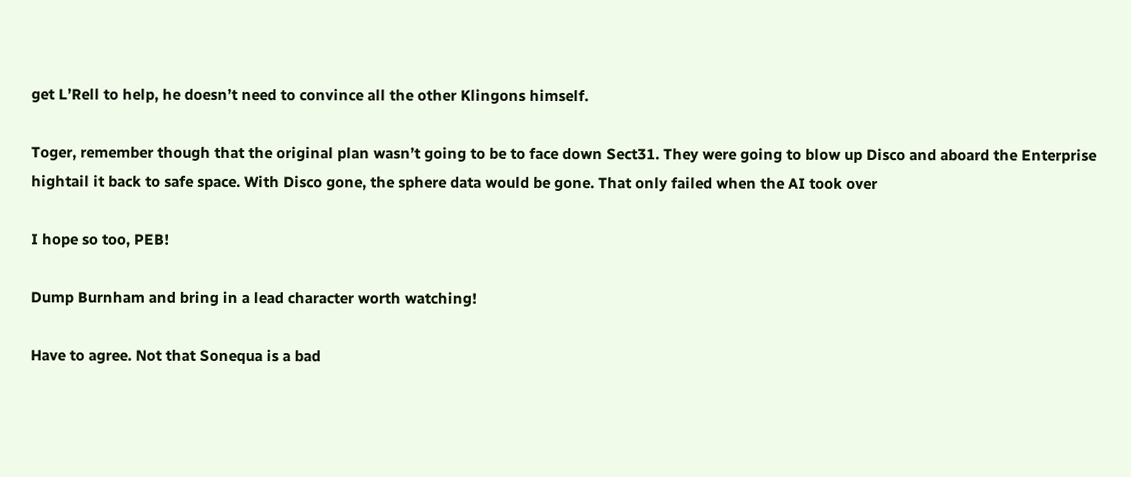get L’Rell to help, he doesn’t need to convince all the other Klingons himself.

Toger, remember though that the original plan wasn’t going to be to face down Sect31. They were going to blow up Disco and aboard the Enterprise hightail it back to safe space. With Disco gone, the sphere data would be gone. That only failed when the AI took over

I hope so too, PEB!

Dump Burnham and bring in a lead character worth watching!

Have to agree. Not that Sonequa is a bad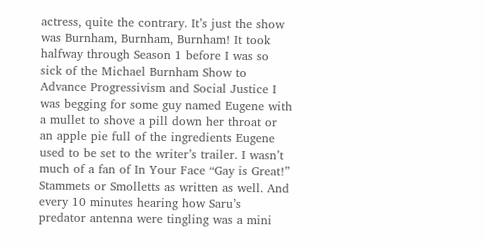actress, quite the contrary. It’s just the show was Burnham, Burnham, Burnham! It took halfway through Season 1 before I was so sick of the Michael Burnham Show to Advance Progressivism and Social Justice I was begging for some guy named Eugene with a mullet to shove a pill down her throat or an apple pie full of the ingredients Eugene used to be set to the writer’s trailer. I wasn’t much of a fan of In Your Face “Gay is Great!” Stammets or Smolletts as written as well. And every 10 minutes hearing how Saru’s predator antenna were tingling was a mini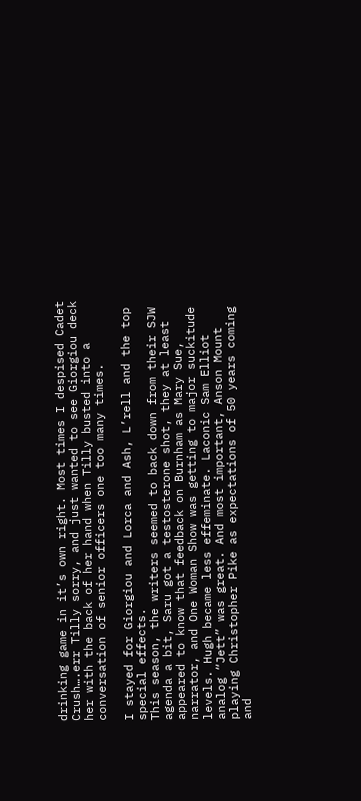drinking game in it’s own right. Most times I despised Cadet Crush….err Tilly sorry, and just wanted to see Giorgiou deck her with the back of her hand when Tilly busted into a conversation of senior officers one too many times.

I stayed for Giorgiou and Lorca and Ash, L’rell and the top special effects.
This season, the writers seemed to back down from their SJW agenda a bit, Saru got a testosterone shot, they at least appeared to know that feedback on Burnham as Mary Sue, narrator, and One Woman Show was getting to major suckitude levels. Hugh became less effeminate. Laconic Sam Elliot analog “Jett” was great. And most important, Anson Mount playing Christopher Pike as expectations of 50 years coming and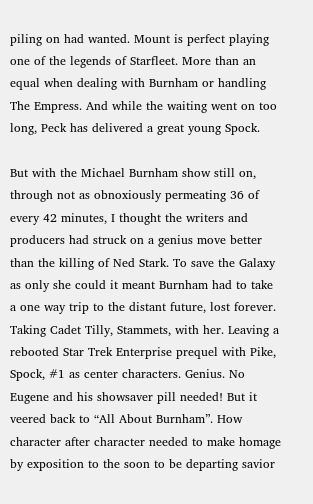piling on had wanted. Mount is perfect playing one of the legends of Starfleet. More than an equal when dealing with Burnham or handling The Empress. And while the waiting went on too long, Peck has delivered a great young Spock.

But with the Michael Burnham show still on, through not as obnoxiously permeating 36 of every 42 minutes, I thought the writers and producers had struck on a genius move better than the killing of Ned Stark. To save the Galaxy as only she could it meant Burnham had to take a one way trip to the distant future, lost forever. Taking Cadet Tilly, Stammets, with her. Leaving a rebooted Star Trek Enterprise prequel with Pike, Spock, #1 as center characters. Genius. No Eugene and his showsaver pill needed! But it veered back to “All About Burnham”. How character after character needed to make homage by exposition to the soon to be departing savior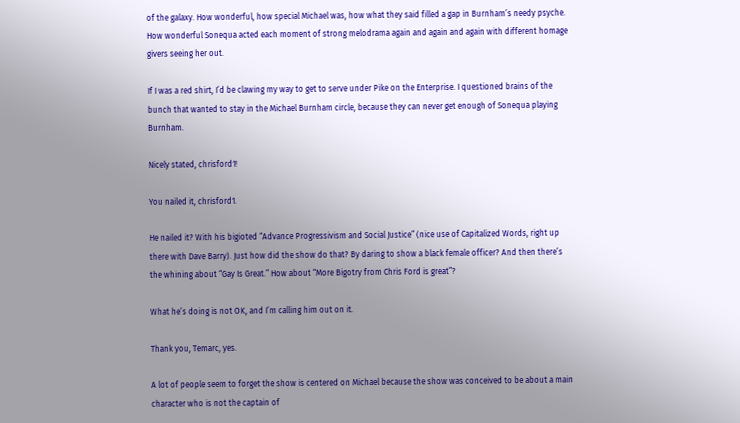of the galaxy. How wonderful, how special Michael was, how what they said filled a gap in Burnham’s needy psyche. How wonderful Sonequa acted each moment of strong melodrama again and again and again with different homage givers seeing her out.

If I was a red shirt, I’d be clawing my way to get to serve under Pike on the Enterprise. I questioned brains of the bunch that wanted to stay in the Michael Burnham circle, because they can never get enough of Sonequa playing Burnham.

Nicely stated, chrisford1!

You nailed it, chrisford1.

He nailed it? With his bigioted “Advance Progressivism and Social Justice” (nice use of Capitalized Words, right up there with Dave Barry). Just how did the show do that? By daring to show a black female officer? And then there’s the whining about “Gay Is Great.” How about “More Bigotry from Chris Ford is great”?

What he’s doing is not OK, and I’m calling him out on it.

Thank you, Temarc, yes.

A lot of people seem to forget the show is centered on Michael because the show was conceived to be about a main character who is not the captain of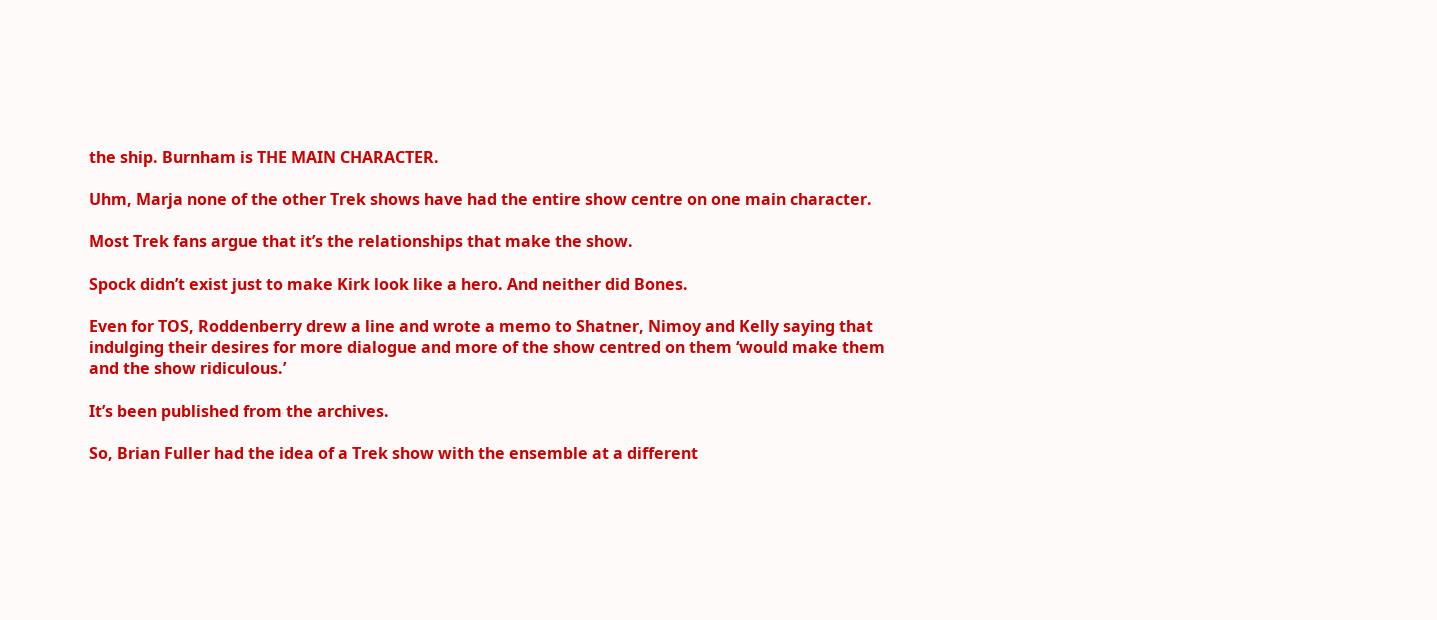the ship. Burnham is THE MAIN CHARACTER.

Uhm, Marja none of the other Trek shows have had the entire show centre on one main character.

Most Trek fans argue that it’s the relationships that make the show.

Spock didn’t exist just to make Kirk look like a hero. And neither did Bones.

Even for TOS, Roddenberry drew a line and wrote a memo to Shatner, Nimoy and Kelly saying that indulging their desires for more dialogue and more of the show centred on them ‘would make them and the show ridiculous.’

It’s been published from the archives.

So, Brian Fuller had the idea of a Trek show with the ensemble at a different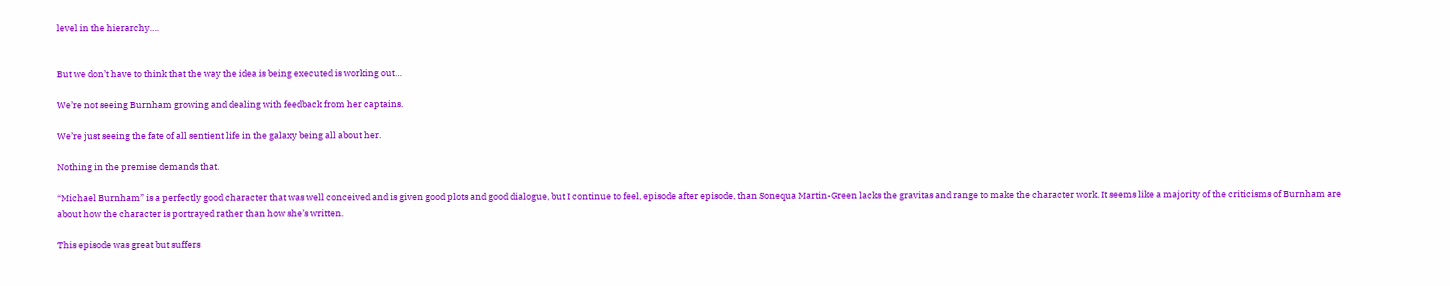level in the hierarchy….


But we don’t have to think that the way the idea is being executed is working out…

We’re not seeing Burnham growing and dealing with feedback from her captains.

We’re just seeing the fate of all sentient life in the galaxy being all about her.

Nothing in the premise demands that.

“Michael Burnham” is a perfectly good character that was well conceived and is given good plots and good dialogue, but I continue to feel, episode after episode, than Sonequa Martin-Green lacks the gravitas and range to make the character work. It seems like a majority of the criticisms of Burnham are about how the character is portrayed rather than how she’s written.

This episode was great but suffers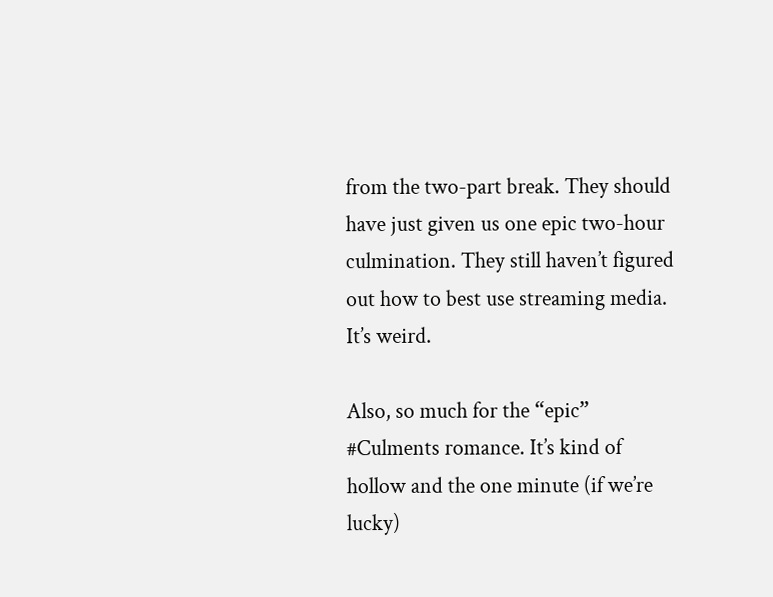from the two-part break. They should have just given us one epic two-hour culmination. They still haven’t figured out how to best use streaming media. It’s weird.

Also, so much for the “epic” #Culments romance. It’s kind of hollow and the one minute (if we’re lucky)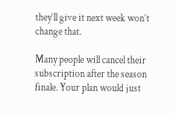they’ll give it next week won’t change that.

Many people will cancel their subscription after the season finale. Your plan would just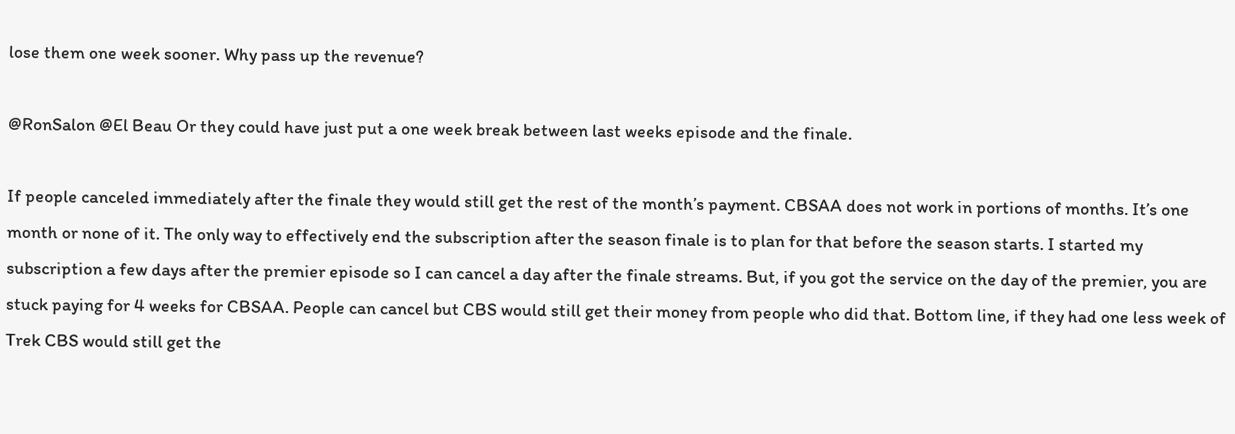lose them one week sooner. Why pass up the revenue?

@RonSalon @El Beau Or they could have just put a one week break between last weeks episode and the finale.

If people canceled immediately after the finale they would still get the rest of the month’s payment. CBSAA does not work in portions of months. It’s one month or none of it. The only way to effectively end the subscription after the season finale is to plan for that before the season starts. I started my subscription a few days after the premier episode so I can cancel a day after the finale streams. But, if you got the service on the day of the premier, you are stuck paying for 4 weeks for CBSAA. People can cancel but CBS would still get their money from people who did that. Bottom line, if they had one less week of Trek CBS would still get the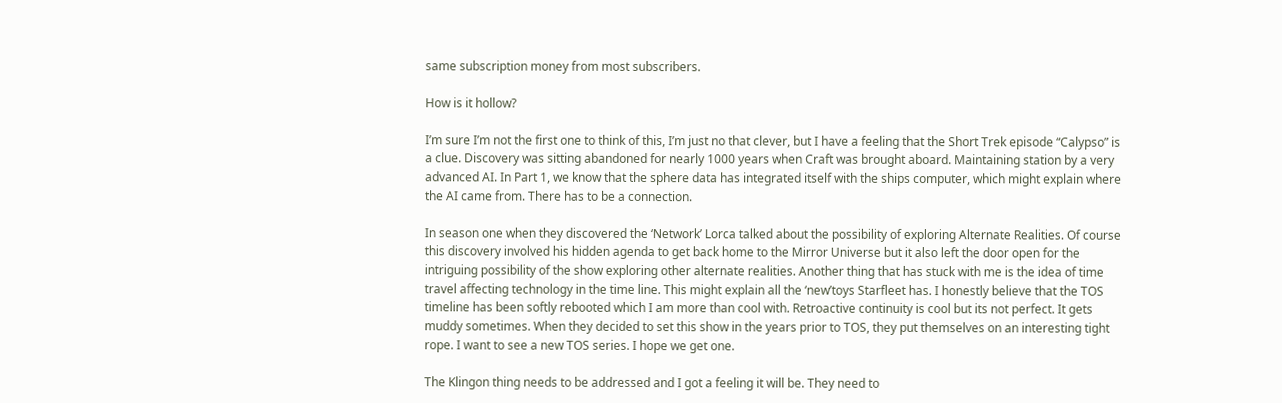same subscription money from most subscribers.

How is it hollow?

I’m sure I’m not the first one to think of this, I’m just no that clever, but I have a feeling that the Short Trek episode “Calypso” is a clue. Discovery was sitting abandoned for nearly 1000 years when Craft was brought aboard. Maintaining station by a very advanced AI. In Part 1, we know that the sphere data has integrated itself with the ships computer, which might explain where the AI came from. There has to be a connection.

In season one when they discovered the ‘Network’ Lorca talked about the possibility of exploring Alternate Realities. Of course this discovery involved his hidden agenda to get back home to the Mirror Universe but it also left the door open for the intriguing possibility of the show exploring other alternate realities. Another thing that has stuck with me is the idea of time travel affecting technology in the time line. This might explain all the ‘new’toys Starfleet has. I honestly believe that the TOS timeline has been softly rebooted which I am more than cool with. Retroactive continuity is cool but its not perfect. It gets muddy sometimes. When they decided to set this show in the years prior to TOS, they put themselves on an interesting tight rope. I want to see a new TOS series. I hope we get one.

The Klingon thing needs to be addressed and I got a feeling it will be. They need to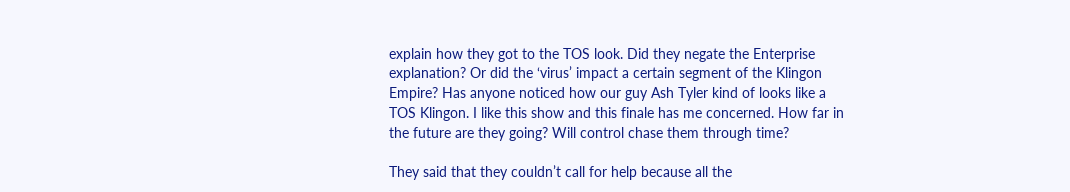explain how they got to the TOS look. Did they negate the Enterprise explanation? Or did the ‘virus’ impact a certain segment of the Klingon Empire? Has anyone noticed how our guy Ash Tyler kind of looks like a TOS Klingon. I like this show and this finale has me concerned. How far in the future are they going? Will control chase them through time?

They said that they couldn’t call for help because all the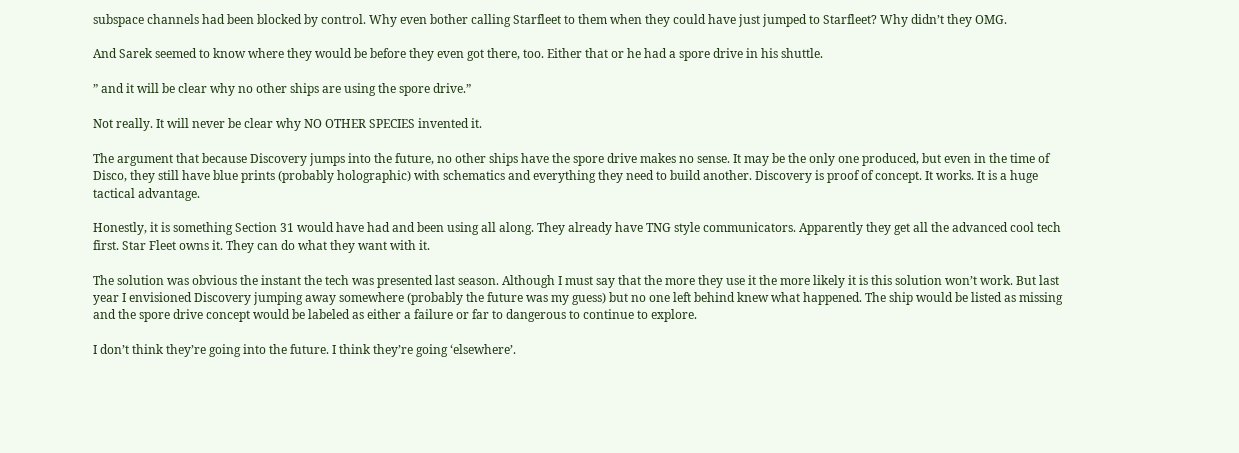subspace channels had been blocked by control. Why even bother calling Starfleet to them when they could have just jumped to Starfleet? Why didn’t they OMG.

And Sarek seemed to know where they would be before they even got there, too. Either that or he had a spore drive in his shuttle.

” and it will be clear why no other ships are using the spore drive.”

Not really. It will never be clear why NO OTHER SPECIES invented it.

The argument that because Discovery jumps into the future, no other ships have the spore drive makes no sense. It may be the only one produced, but even in the time of Disco, they still have blue prints (probably holographic) with schematics and everything they need to build another. Discovery is proof of concept. It works. It is a huge tactical advantage.

Honestly, it is something Section 31 would have had and been using all along. They already have TNG style communicators. Apparently they get all the advanced cool tech first. Star Fleet owns it. They can do what they want with it.

The solution was obvious the instant the tech was presented last season. Although I must say that the more they use it the more likely it is this solution won’t work. But last year I envisioned Discovery jumping away somewhere (probably the future was my guess) but no one left behind knew what happened. The ship would be listed as missing and the spore drive concept would be labeled as either a failure or far to dangerous to continue to explore.

I don’t think they’re going into the future. I think they’re going ‘elsewhere’.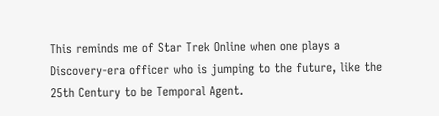This reminds me of Star Trek Online when one plays a Discovery-era officer who is jumping to the future, like the 25th Century to be Temporal Agent.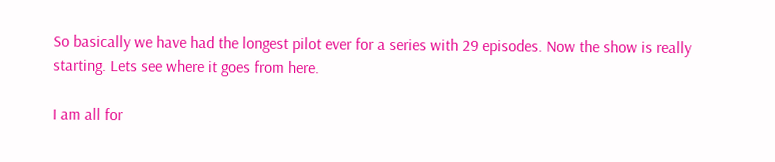So basically we have had the longest pilot ever for a series with 29 episodes. Now the show is really starting. Lets see where it goes from here.

I am all for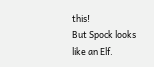this!
But Spock looks like an Elf.